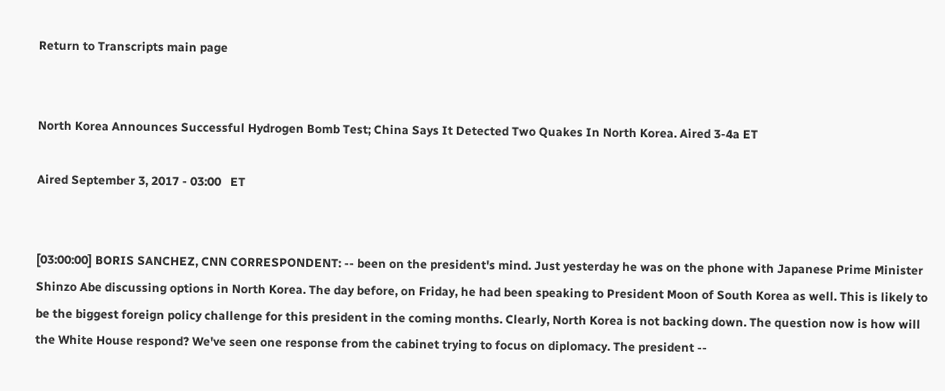Return to Transcripts main page


North Korea Announces Successful Hydrogen Bomb Test; China Says It Detected Two Quakes In North Korea. Aired 3-4a ET

Aired September 3, 2017 - 03:00   ET


[03:00:00] BORIS SANCHEZ, CNN CORRESPONDENT: -- been on the president's mind. Just yesterday he was on the phone with Japanese Prime Minister Shinzo Abe discussing options in North Korea. The day before, on Friday, he had been speaking to President Moon of South Korea as well. This is likely to be the biggest foreign policy challenge for this president in the coming months. Clearly, North Korea is not backing down. The question now is how will the White House respond? We've seen one response from the cabinet trying to focus on diplomacy. The president --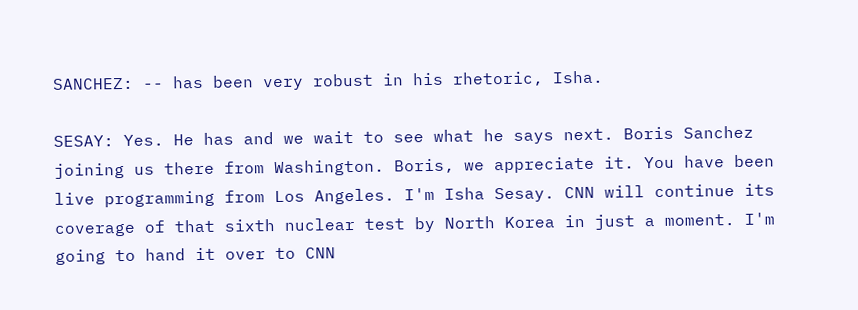SANCHEZ: -- has been very robust in his rhetoric, Isha.

SESAY: Yes. He has and we wait to see what he says next. Boris Sanchez joining us there from Washington. Boris, we appreciate it. You have been live programming from Los Angeles. I'm Isha Sesay. CNN will continue its coverage of that sixth nuclear test by North Korea in just a moment. I'm going to hand it over to CNN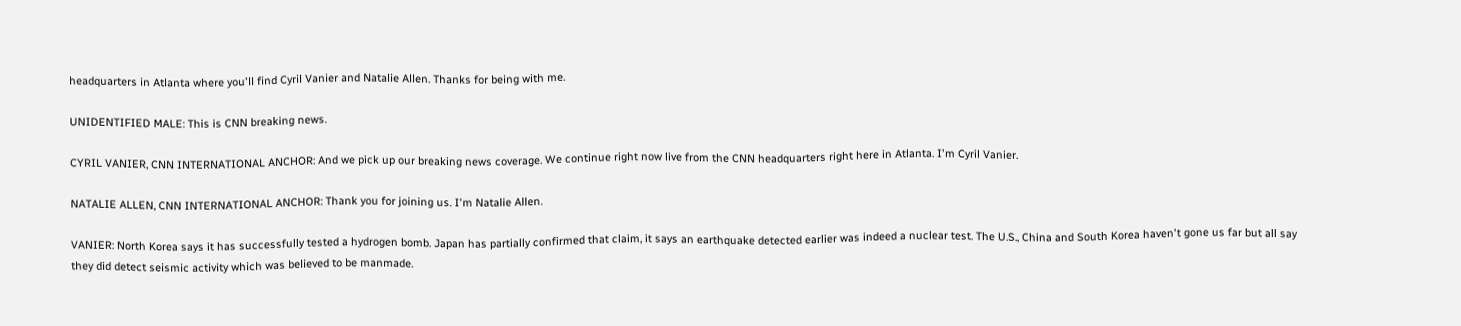headquarters in Atlanta where you'll find Cyril Vanier and Natalie Allen. Thanks for being with me.

UNIDENTIFIED MALE: This is CNN breaking news.

CYRIL VANIER, CNN INTERNATIONAL ANCHOR: And we pick up our breaking news coverage. We continue right now live from the CNN headquarters right here in Atlanta. I'm Cyril Vanier.

NATALIE ALLEN, CNN INTERNATIONAL ANCHOR: Thank you for joining us. I'm Natalie Allen.

VANIER: North Korea says it has successfully tested a hydrogen bomb. Japan has partially confirmed that claim, it says an earthquake detected earlier was indeed a nuclear test. The U.S., China and South Korea haven't gone us far but all say they did detect seismic activity which was believed to be manmade.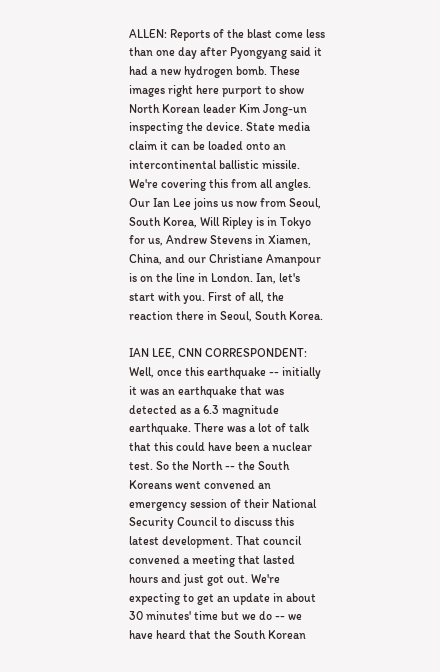ALLEN: Reports of the blast come less than one day after Pyongyang said it had a new hydrogen bomb. These images right here purport to show North Korean leader Kim Jong-un inspecting the device. State media claim it can be loaded onto an intercontinental ballistic missile. We're covering this from all angles. Our Ian Lee joins us now from Seoul, South Korea, Will Ripley is in Tokyo for us, Andrew Stevens in Xiamen, China, and our Christiane Amanpour is on the line in London. Ian, let's start with you. First of all, the reaction there in Seoul, South Korea.

IAN LEE, CNN CORRESPONDENT: Well, once this earthquake -- initially it was an earthquake that was detected as a 6.3 magnitude earthquake. There was a lot of talk that this could have been a nuclear test. So the North -- the South Koreans went convened an emergency session of their National Security Council to discuss this latest development. That council convened a meeting that lasted hours and just got out. We're expecting to get an update in about 30 minutes' time but we do -- we have heard that the South Korean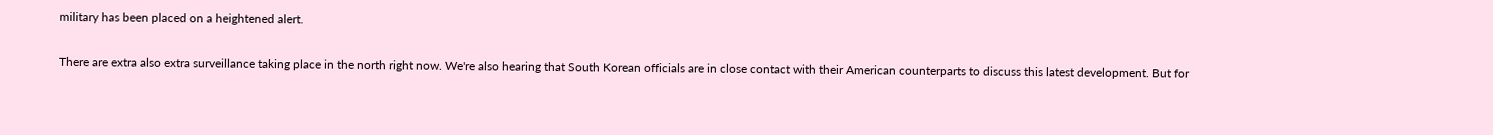military has been placed on a heightened alert.

There are extra also extra surveillance taking place in the north right now. We're also hearing that South Korean officials are in close contact with their American counterparts to discuss this latest development. But for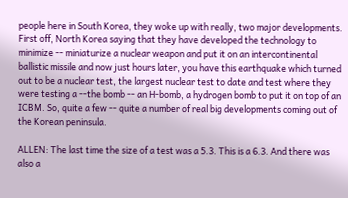people here in South Korea, they woke up with really, two major developments. First off, North Korea saying that they have developed the technology to minimize -- miniaturize a nuclear weapon and put it on an intercontinental ballistic missile and now just hours later, you have this earthquake which turned out to be a nuclear test, the largest nuclear test to date and test where they were testing a --the bomb -- an H-bomb, a hydrogen bomb to put it on top of an ICBM. So, quite a few -- quite a number of real big developments coming out of the Korean peninsula.

ALLEN: The last time the size of a test was a 5.3. This is a 6.3. And there was also a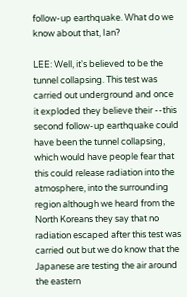follow-up earthquake. What do we know about that, Ian?

LEE: Well, it's believed to be the tunnel collapsing. This test was carried out underground and once it exploded they believe their --this second follow-up earthquake could have been the tunnel collapsing, which would have people fear that this could release radiation into the atmosphere, into the surrounding region although we heard from the North Koreans they say that no radiation escaped after this test was carried out but we do know that the Japanese are testing the air around the eastern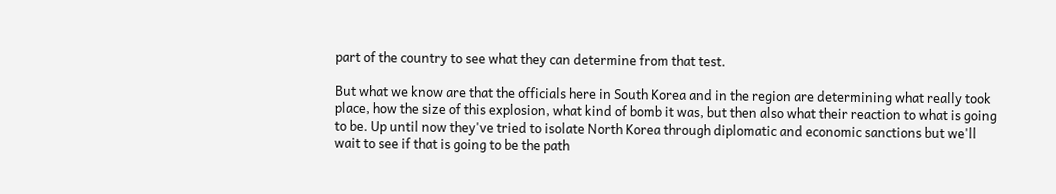part of the country to see what they can determine from that test.

But what we know are that the officials here in South Korea and in the region are determining what really took place, how the size of this explosion, what kind of bomb it was, but then also what their reaction to what is going to be. Up until now they've tried to isolate North Korea through diplomatic and economic sanctions but we'll wait to see if that is going to be the path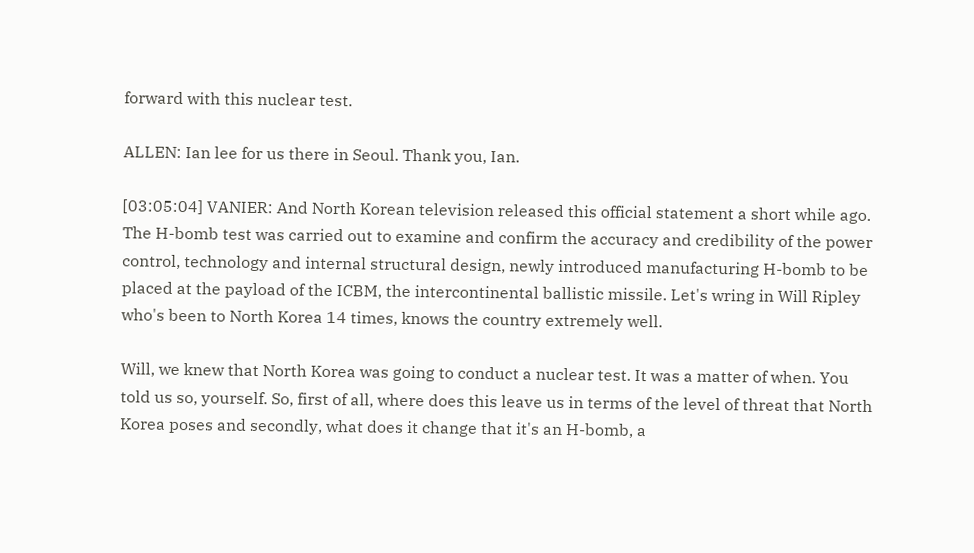forward with this nuclear test.

ALLEN: Ian lee for us there in Seoul. Thank you, Ian.

[03:05:04] VANIER: And North Korean television released this official statement a short while ago. The H-bomb test was carried out to examine and confirm the accuracy and credibility of the power control, technology and internal structural design, newly introduced manufacturing H-bomb to be placed at the payload of the ICBM, the intercontinental ballistic missile. Let's wring in Will Ripley who's been to North Korea 14 times, knows the country extremely well.

Will, we knew that North Korea was going to conduct a nuclear test. It was a matter of when. You told us so, yourself. So, first of all, where does this leave us in terms of the level of threat that North Korea poses and secondly, what does it change that it's an H-bomb, a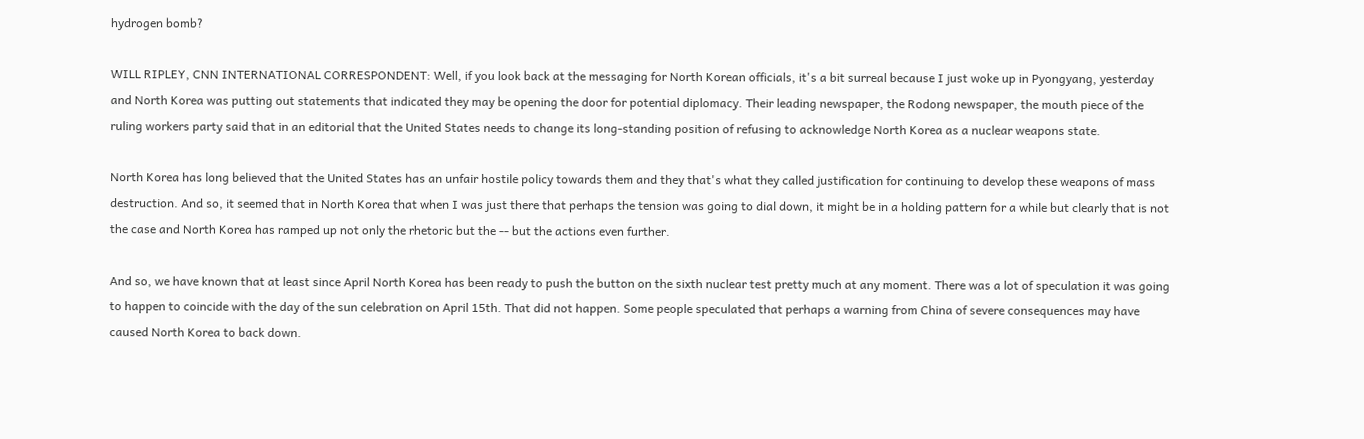hydrogen bomb?

WILL RIPLEY, CNN INTERNATIONAL CORRESPONDENT: Well, if you look back at the messaging for North Korean officials, it's a bit surreal because I just woke up in Pyongyang, yesterday and North Korea was putting out statements that indicated they may be opening the door for potential diplomacy. Their leading newspaper, the Rodong newspaper, the mouth piece of the ruling workers party said that in an editorial that the United States needs to change its long-standing position of refusing to acknowledge North Korea as a nuclear weapons state.

North Korea has long believed that the United States has an unfair hostile policy towards them and they that's what they called justification for continuing to develop these weapons of mass destruction. And so, it seemed that in North Korea that when I was just there that perhaps the tension was going to dial down, it might be in a holding pattern for a while but clearly that is not the case and North Korea has ramped up not only the rhetoric but the -- but the actions even further.

And so, we have known that at least since April North Korea has been ready to push the button on the sixth nuclear test pretty much at any moment. There was a lot of speculation it was going to happen to coincide with the day of the sun celebration on April 15th. That did not happen. Some people speculated that perhaps a warning from China of severe consequences may have caused North Korea to back down.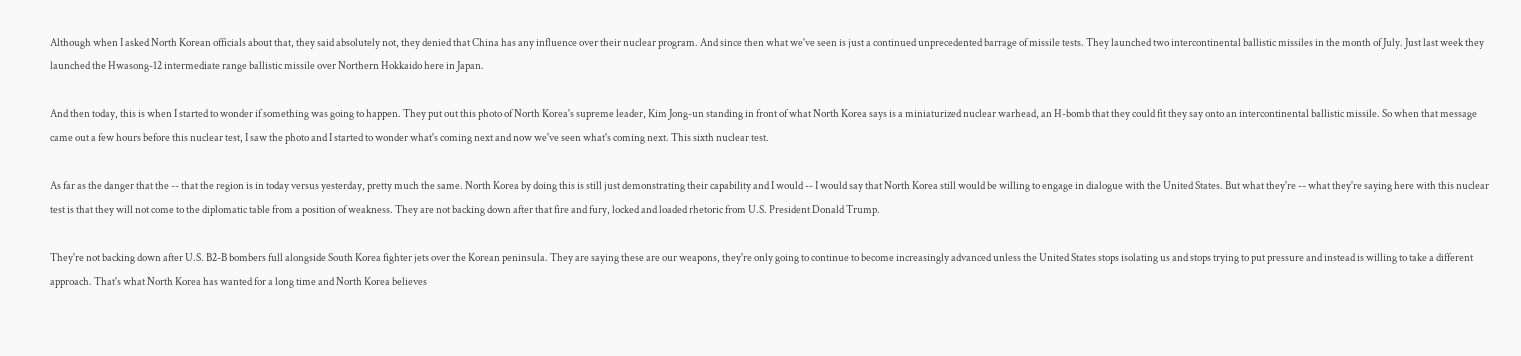Although when I asked North Korean officials about that, they said absolutely not, they denied that China has any influence over their nuclear program. And since then what we've seen is just a continued unprecedented barrage of missile tests. They launched two intercontinental ballistic missiles in the month of July. Just last week they launched the Hwasong-12 intermediate range ballistic missile over Northern Hokkaido here in Japan.

And then today, this is when I started to wonder if something was going to happen. They put out this photo of North Korea's supreme leader, Kim Jong-un standing in front of what North Korea says is a miniaturized nuclear warhead, an H-bomb that they could fit they say onto an intercontinental ballistic missile. So when that message came out a few hours before this nuclear test, I saw the photo and I started to wonder what's coming next and now we've seen what's coming next. This sixth nuclear test.

As far as the danger that the -- that the region is in today versus yesterday, pretty much the same. North Korea by doing this is still just demonstrating their capability and I would -- I would say that North Korea still would be willing to engage in dialogue with the United States. But what they're -- what they're saying here with this nuclear test is that they will not come to the diplomatic table from a position of weakness. They are not backing down after that fire and fury, locked and loaded rhetoric from U.S. President Donald Trump.

They're not backing down after U.S. B2-B bombers full alongside South Korea fighter jets over the Korean peninsula. They are saying these are our weapons, they're only going to continue to become increasingly advanced unless the United States stops isolating us and stops trying to put pressure and instead is willing to take a different approach. That's what North Korea has wanted for a long time and North Korea believes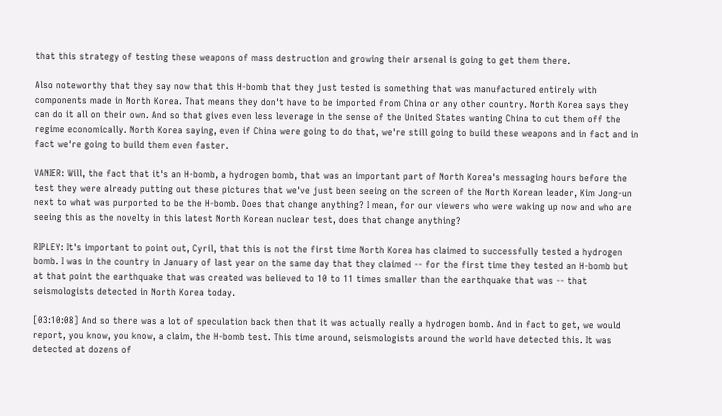that this strategy of testing these weapons of mass destruction and growing their arsenal is going to get them there.

Also noteworthy that they say now that this H-bomb that they just tested is something that was manufactured entirely with components made in North Korea. That means they don't have to be imported from China or any other country. North Korea says they can do it all on their own. And so that gives even less leverage in the sense of the United States wanting China to cut them off the regime economically. North Korea saying, even if China were going to do that, we're still going to build these weapons and in fact and in fact we're going to build them even faster.

VANIER: Will, the fact that it's an H-bomb, a hydrogen bomb, that was an important part of North Korea's messaging hours before the test they were already putting out these pictures that we've just been seeing on the screen of the North Korean leader, Kim Jong-un next to what was purported to be the H-bomb. Does that change anything? I mean, for our viewers who were waking up now and who are seeing this as the novelty in this latest North Korean nuclear test, does that change anything?

RIPLEY: It's important to point out, Cyril, that this is not the first time North Korea has claimed to successfully tested a hydrogen bomb. I was in the country in January of last year on the same day that they claimed -- for the first time they tested an H-bomb but at that point the earthquake that was created was believed to 10 to 11 times smaller than the earthquake that was -- that seismologists detected in North Korea today.

[03:10:08] And so there was a lot of speculation back then that it was actually really a hydrogen bomb. And in fact to get, we would report, you know, you know, a claim, the H-bomb test. This time around, seismologists around the world have detected this. It was detected at dozens of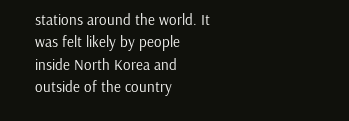stations around the world. It was felt likely by people inside North Korea and outside of the country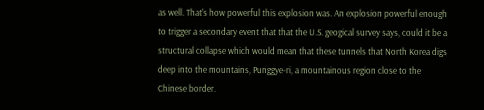as well. That's how powerful this explosion was. An explosion powerful enough to trigger a secondary event that that the U.S. geogical survey says, could it be a structural collapse which would mean that these tunnels that North Korea digs deep into the mountains, Punggye-ri, a mountainous region close to the Chinese border.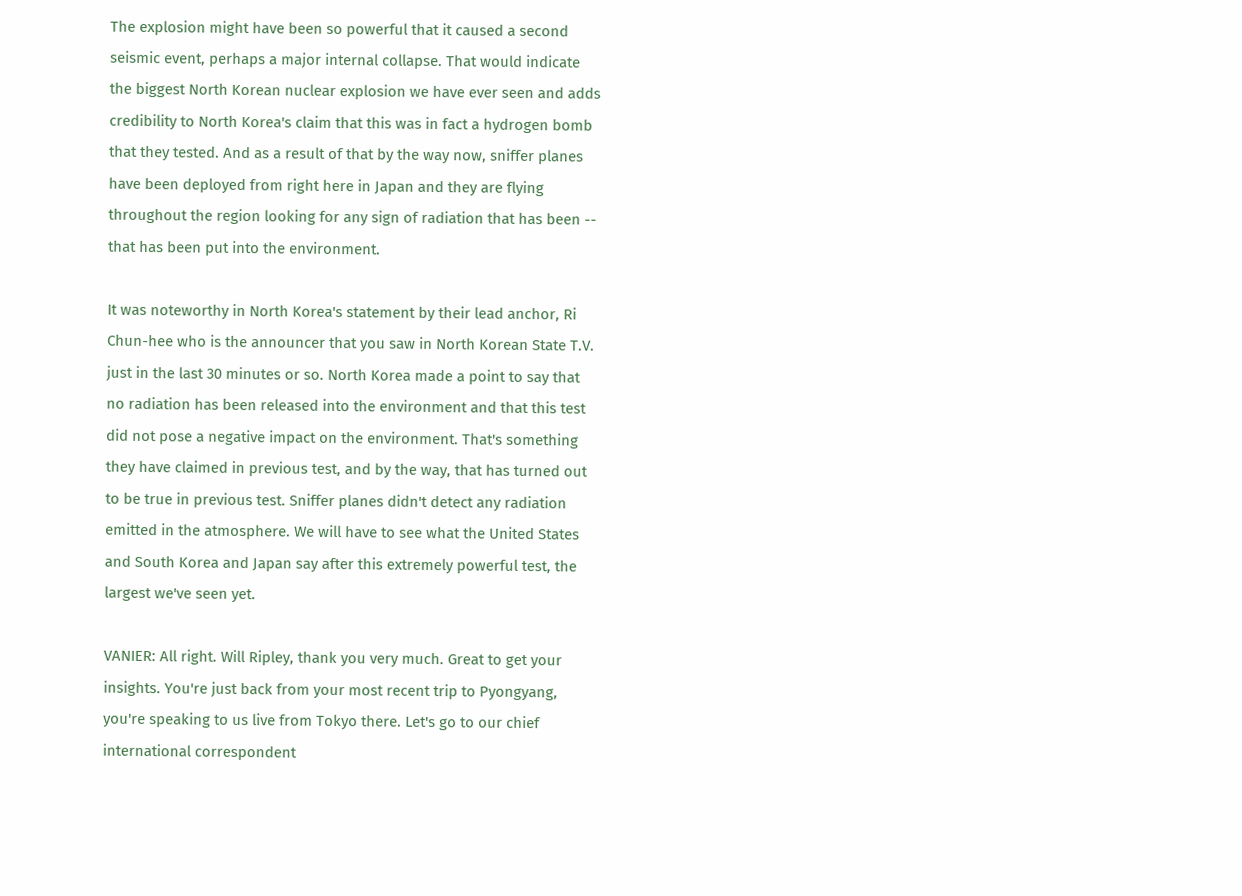The explosion might have been so powerful that it caused a second seismic event, perhaps a major internal collapse. That would indicate the biggest North Korean nuclear explosion we have ever seen and adds credibility to North Korea's claim that this was in fact a hydrogen bomb that they tested. And as a result of that by the way now, sniffer planes have been deployed from right here in Japan and they are flying throughout the region looking for any sign of radiation that has been -- that has been put into the environment.

It was noteworthy in North Korea's statement by their lead anchor, Ri Chun-hee who is the announcer that you saw in North Korean State T.V. just in the last 30 minutes or so. North Korea made a point to say that no radiation has been released into the environment and that this test did not pose a negative impact on the environment. That's something they have claimed in previous test, and by the way, that has turned out to be true in previous test. Sniffer planes didn't detect any radiation emitted in the atmosphere. We will have to see what the United States and South Korea and Japan say after this extremely powerful test, the largest we've seen yet.

VANIER: All right. Will Ripley, thank you very much. Great to get your insights. You're just back from your most recent trip to Pyongyang, you're speaking to us live from Tokyo there. Let's go to our chief international correspondent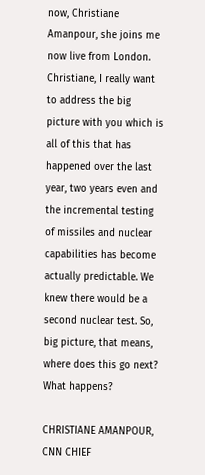now, Christiane Amanpour, she joins me now live from London. Christiane, I really want to address the big picture with you which is all of this that has happened over the last year, two years even and the incremental testing of missiles and nuclear capabilities has become actually predictable. We knew there would be a second nuclear test. So, big picture, that means, where does this go next? What happens?

CHRISTIANE AMANPOUR, CNN CHIEF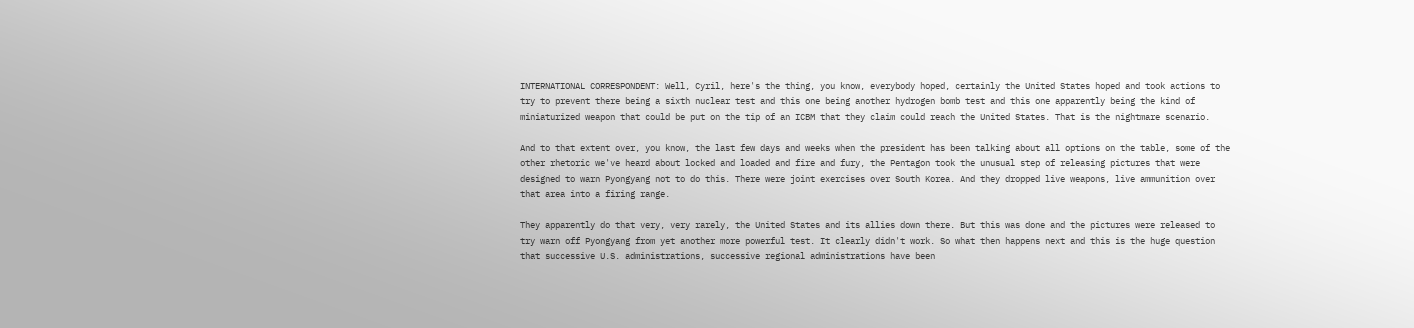INTERNATIONAL CORRESPONDENT: Well, Cyril, here's the thing, you know, everybody hoped, certainly the United States hoped and took actions to try to prevent there being a sixth nuclear test and this one being another hydrogen bomb test and this one apparently being the kind of miniaturized weapon that could be put on the tip of an ICBM that they claim could reach the United States. That is the nightmare scenario.

And to that extent over, you know, the last few days and weeks when the president has been talking about all options on the table, some of the other rhetoric we've heard about locked and loaded and fire and fury, the Pentagon took the unusual step of releasing pictures that were designed to warn Pyongyang not to do this. There were joint exercises over South Korea. And they dropped live weapons, live ammunition over that area into a firing range.

They apparently do that very, very rarely, the United States and its allies down there. But this was done and the pictures were released to try warn off Pyongyang from yet another more powerful test. It clearly didn't work. So what then happens next and this is the huge question that successive U.S. administrations, successive regional administrations have been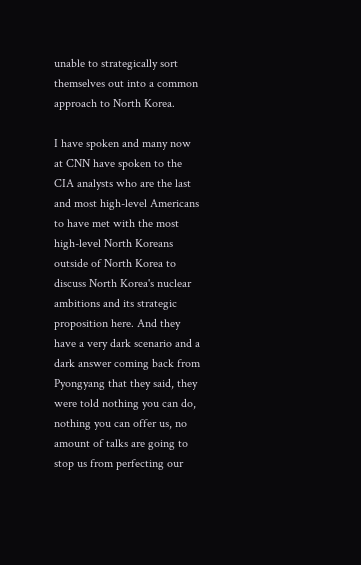unable to strategically sort themselves out into a common approach to North Korea.

I have spoken and many now at CNN have spoken to the CIA analysts who are the last and most high-level Americans to have met with the most high-level North Koreans outside of North Korea to discuss North Korea's nuclear ambitions and its strategic proposition here. And they have a very dark scenario and a dark answer coming back from Pyongyang that they said, they were told nothing you can do, nothing you can offer us, no amount of talks are going to stop us from perfecting our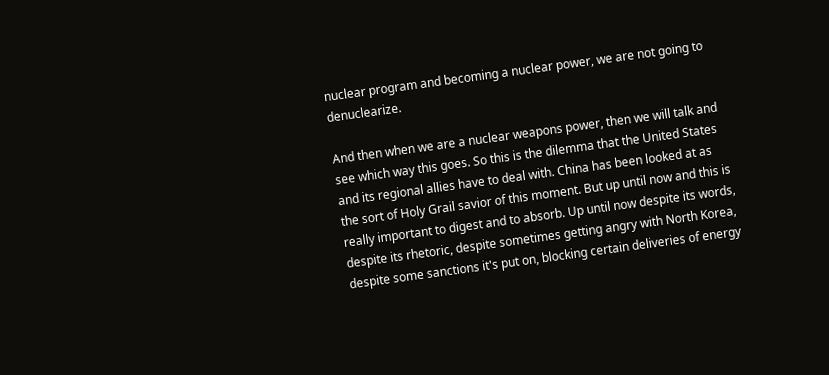nuclear program and becoming a nuclear power, we are not going to denuclearize.

And then when we are a nuclear weapons power, then we will talk and see which way this goes. So this is the dilemma that the United States and its regional allies have to deal with. China has been looked at as the sort of Holy Grail savior of this moment. But up until now and this is really important to digest and to absorb. Up until now despite its words, despite its rhetoric, despite sometimes getting angry with North Korea, despite some sanctions it's put on, blocking certain deliveries of energy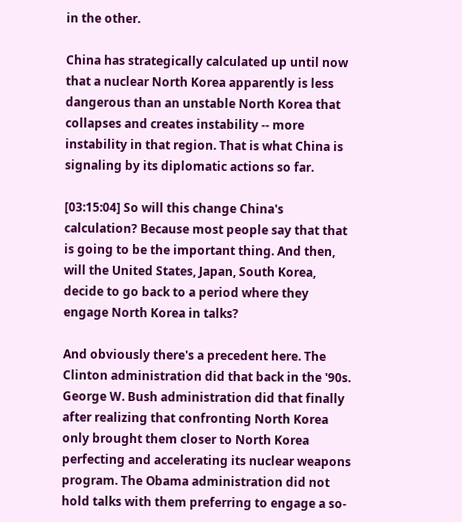in the other.

China has strategically calculated up until now that a nuclear North Korea apparently is less dangerous than an unstable North Korea that collapses and creates instability -- more instability in that region. That is what China is signaling by its diplomatic actions so far.

[03:15:04] So will this change China's calculation? Because most people say that that is going to be the important thing. And then, will the United States, Japan, South Korea, decide to go back to a period where they engage North Korea in talks?

And obviously there's a precedent here. The Clinton administration did that back in the '90s. George W. Bush administration did that finally after realizing that confronting North Korea only brought them closer to North Korea perfecting and accelerating its nuclear weapons program. The Obama administration did not hold talks with them preferring to engage a so-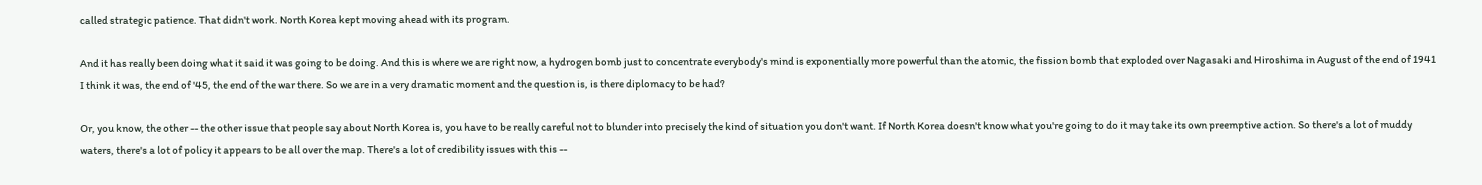called strategic patience. That didn't work. North Korea kept moving ahead with its program.

And it has really been doing what it said it was going to be doing. And this is where we are right now, a hydrogen bomb just to concentrate everybody's mind is exponentially more powerful than the atomic, the fission bomb that exploded over Nagasaki and Hiroshima in August of the end of 1941 I think it was, the end of '45, the end of the war there. So we are in a very dramatic moment and the question is, is there diplomacy to be had?

Or, you know, the other -- the other issue that people say about North Korea is, you have to be really careful not to blunder into precisely the kind of situation you don't want. If North Korea doesn't know what you're going to do it may take its own preemptive action. So there's a lot of muddy waters, there's a lot of policy it appears to be all over the map. There's a lot of credibility issues with this --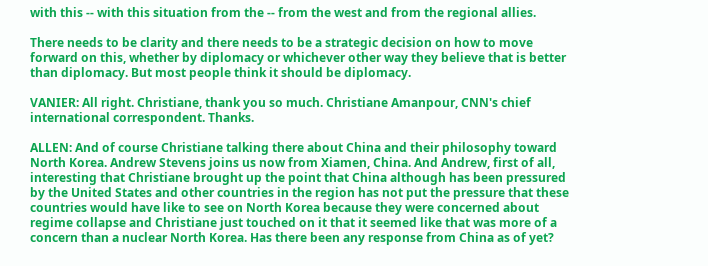with this -- with this situation from the -- from the west and from the regional allies.

There needs to be clarity and there needs to be a strategic decision on how to move forward on this, whether by diplomacy or whichever other way they believe that is better than diplomacy. But most people think it should be diplomacy.

VANIER: All right. Christiane, thank you so much. Christiane Amanpour, CNN's chief international correspondent. Thanks.

ALLEN: And of course Christiane talking there about China and their philosophy toward North Korea. Andrew Stevens joins us now from Xiamen, China. And Andrew, first of all, interesting that Christiane brought up the point that China although has been pressured by the United States and other countries in the region has not put the pressure that these countries would have like to see on North Korea because they were concerned about regime collapse and Christiane just touched on it that it seemed like that was more of a concern than a nuclear North Korea. Has there been any response from China as of yet?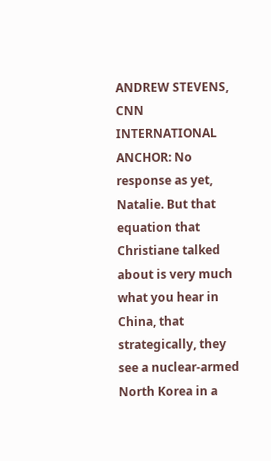ANDREW STEVENS, CNN INTERNATIONAL ANCHOR: No response as yet, Natalie. But that equation that Christiane talked about is very much what you hear in China, that strategically, they see a nuclear-armed North Korea in a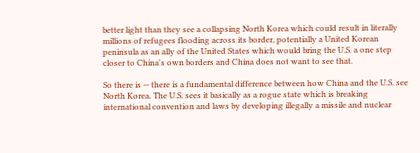better light than they see a collapsing North Korea which could result in literally millions of refugees flooding across its border, potentially a United Korean peninsula as an ally of the United States which would bring the U.S. a one step closer to China's own borders and China does not want to see that.

So there is -- there is a fundamental difference between how China and the U.S. see North Korea. The U.S. sees it basically as a rogue state which is breaking international convention and laws by developing illegally a missile and nuclear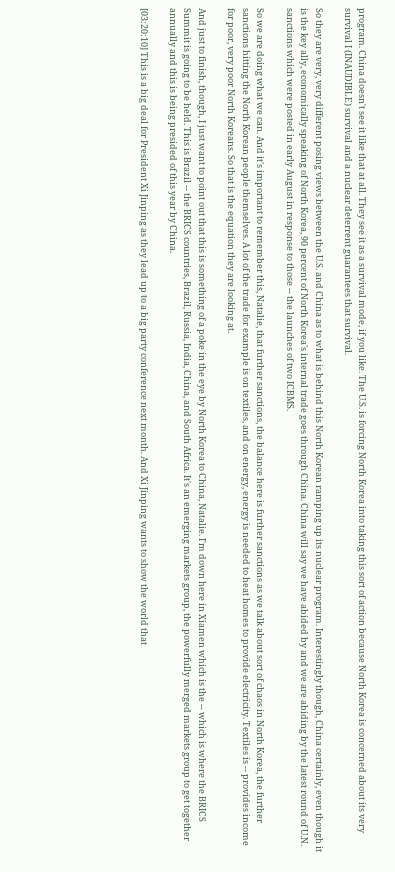program. China doesn't see it like that at all. They see it as a survival mode, if you like. The U.S. is forcing North Korea into taking this sort of action because North Korea is concerned about its very survival I (INAUDIBLE) survival and a nuclear deterrent guarantees that survival.

So they are very, very different posing views between the U.S. and China as to what is behind this North Korean ramping up its nuclear program. Interestingly though, China certainly, even though it is the key ally, economically speaking of North Korea, 90 percent of North Korea's internal trade goes through China. China will say we have abided by and we are abiding by the latest round of U.N. sanctions which were posted in early August in response to those -- the launches of two ICBMS.

So we are doing what we can. And it's important to remember this, Natalie, that further sanctions, the balance here is further sanctions as we talk about sort of chaos in North Korea, the further sanctions hitting the North Korean people themselves. A lot of the trade for example is on textiles, and on energy, energy is needed to heat homes to provide electricity. Textiles is -- provides income for poor, very poor North Koreans. So that is the equation they are looking at.

And just to finish, though, I just want to point out that this is something of a poke in the eye by North Korea to China, Natalie. I'm down here in Xiamen which is the -- which is where the BRICS Summit is going to be held. This is Brazil -- the BRICS countries, Brazil, Russia, India, China, and South Africa. It's an emerging markets group, the powerfully merged markets group to get together annually and this is being presided of this year by China.

[03:20:10] This is a big deal for President Xi Jinping as they lead up to a big party conference next month. And Xi Jinping wants to show the world that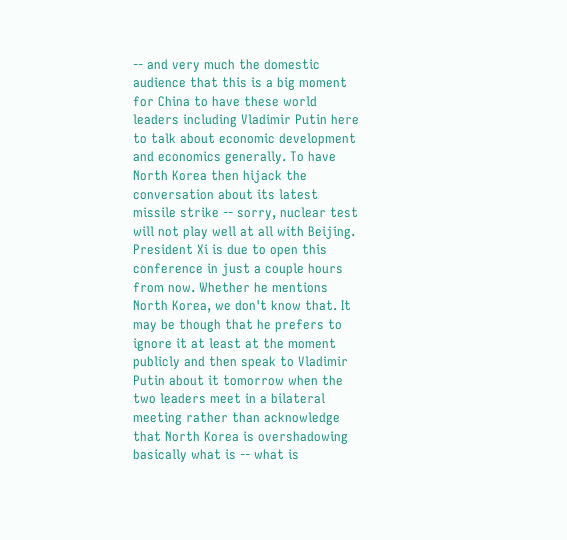-- and very much the domestic audience that this is a big moment for China to have these world leaders including Vladimir Putin here to talk about economic development and economics generally. To have North Korea then hijack the conversation about its latest missile strike -- sorry, nuclear test will not play well at all with Beijing. President Xi is due to open this conference in just a couple hours from now. Whether he mentions North Korea, we don't know that. It may be though that he prefers to ignore it at least at the moment publicly and then speak to Vladimir Putin about it tomorrow when the two leaders meet in a bilateral meeting rather than acknowledge that North Korea is overshadowing basically what is -- what is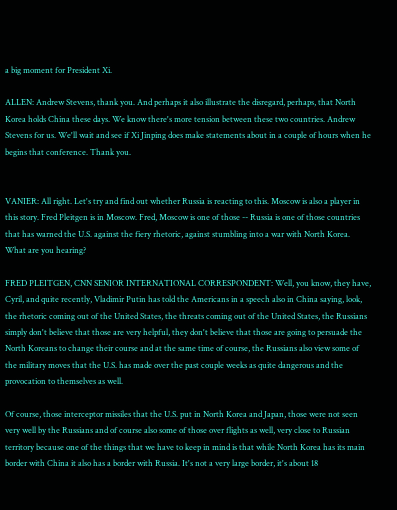a big moment for President Xi.

ALLEN: Andrew Stevens, thank you. And perhaps it also illustrate the disregard, perhaps, that North Korea holds China these days. We know there's more tension between these two countries. Andrew Stevens for us. We'll wait and see if Xi Jinping does make statements about in a couple of hours when he begins that conference. Thank you.


VANIER: All right. Let's try and find out whether Russia is reacting to this. Moscow is also a player in this story. Fred Pleitgen is in Moscow. Fred, Moscow is one of those -- Russia is one of those countries that has warned the U.S. against the fiery rhetoric, against stumbling into a war with North Korea. What are you hearing?

FRED PLEITGEN, CNN SENIOR INTERNATIONAL CORRESPONDENT: Well, you know, they have, Cyril, and quite recently, Vladimir Putin has told the Americans in a speech also in China saying, look, the rhetoric coming out of the United States, the threats coming out of the United States, the Russians simply don't believe that those are very helpful, they don't believe that those are going to persuade the North Koreans to change their course and at the same time of course, the Russians also view some of the military moves that the U.S. has made over the past couple weeks as quite dangerous and the provocation to themselves as well.

Of course, those interceptor missiles that the U.S. put in North Korea and Japan, those were not seen very well by the Russians and of course also some of those over flights as well, very close to Russian territory because one of the things that we have to keep in mind is that while North Korea has its main border with China it also has a border with Russia. It's not a very large border, it's about 18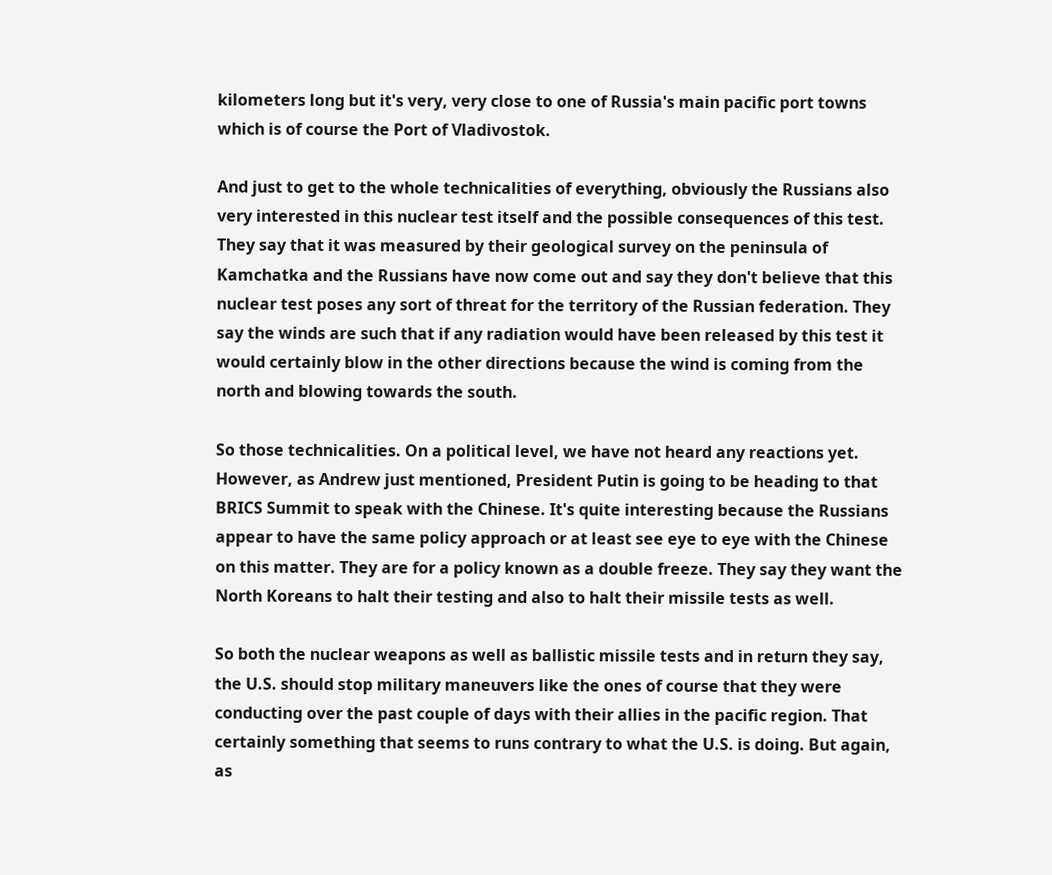kilometers long but it's very, very close to one of Russia's main pacific port towns which is of course the Port of Vladivostok.

And just to get to the whole technicalities of everything, obviously the Russians also very interested in this nuclear test itself and the possible consequences of this test. They say that it was measured by their geological survey on the peninsula of Kamchatka and the Russians have now come out and say they don't believe that this nuclear test poses any sort of threat for the territory of the Russian federation. They say the winds are such that if any radiation would have been released by this test it would certainly blow in the other directions because the wind is coming from the north and blowing towards the south.

So those technicalities. On a political level, we have not heard any reactions yet. However, as Andrew just mentioned, President Putin is going to be heading to that BRICS Summit to speak with the Chinese. It's quite interesting because the Russians appear to have the same policy approach or at least see eye to eye with the Chinese on this matter. They are for a policy known as a double freeze. They say they want the North Koreans to halt their testing and also to halt their missile tests as well.

So both the nuclear weapons as well as ballistic missile tests and in return they say, the U.S. should stop military maneuvers like the ones of course that they were conducting over the past couple of days with their allies in the pacific region. That certainly something that seems to runs contrary to what the U.S. is doing. But again, as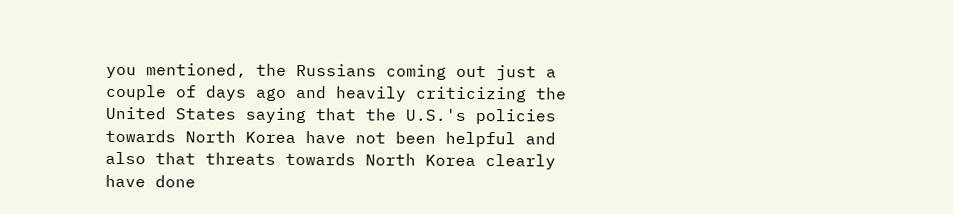you mentioned, the Russians coming out just a couple of days ago and heavily criticizing the United States saying that the U.S.'s policies towards North Korea have not been helpful and also that threats towards North Korea clearly have done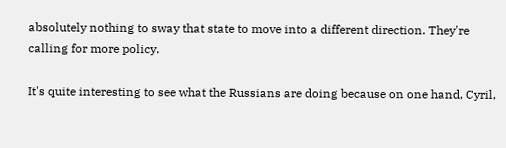absolutely nothing to sway that state to move into a different direction. They're calling for more policy.

It's quite interesting to see what the Russians are doing because on one hand, Cyril,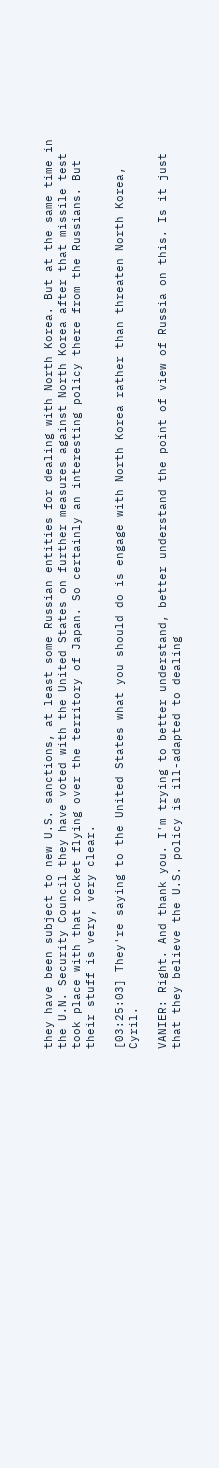they have been subject to new U.S. sanctions, at least some Russian entities for dealing with North Korea. But at the same time in the U.N. Security Council they have voted with the United States on further measures against North Korea after that missile test took place with that rocket flying over the territory of Japan. So certainly an interesting policy there from the Russians. But their stuff is very, very clear.

[03:25:03] They're saying to the United States what you should do is engage with North Korea rather than threaten North Korea, Cyril.

VANIER: Right. And thank you. I'm trying to better understand, better understand the point of view of Russia on this. Is it just that they believe the U.S. policy is ill-adapted to dealing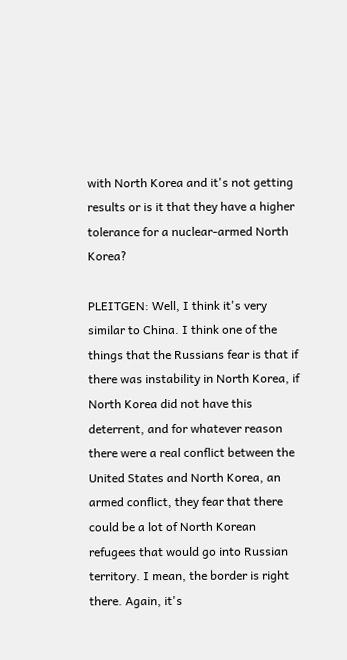with North Korea and it's not getting results or is it that they have a higher tolerance for a nuclear-armed North Korea?

PLEITGEN: Well, I think it's very similar to China. I think one of the things that the Russians fear is that if there was instability in North Korea, if North Korea did not have this deterrent, and for whatever reason there were a real conflict between the United States and North Korea, an armed conflict, they fear that there could be a lot of North Korean refugees that would go into Russian territory. I mean, the border is right there. Again, it's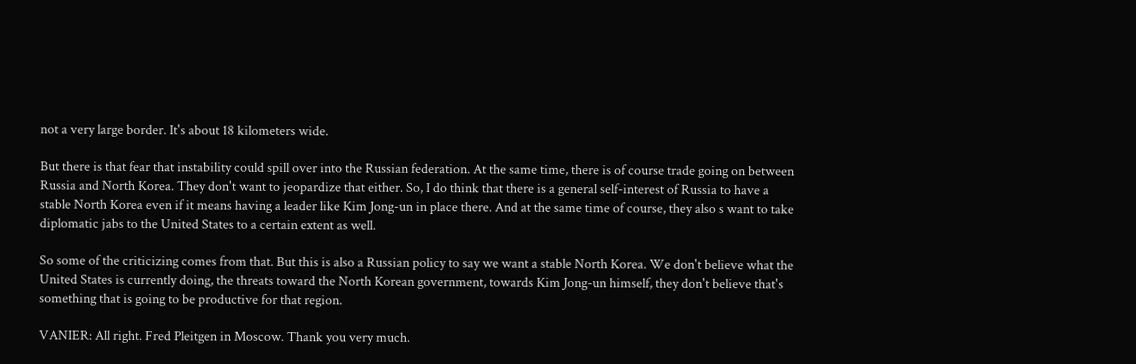not a very large border. It's about 18 kilometers wide.

But there is that fear that instability could spill over into the Russian federation. At the same time, there is of course trade going on between Russia and North Korea. They don't want to jeopardize that either. So, I do think that there is a general self-interest of Russia to have a stable North Korea even if it means having a leader like Kim Jong-un in place there. And at the same time of course, they also s want to take diplomatic jabs to the United States to a certain extent as well.

So some of the criticizing comes from that. But this is also a Russian policy to say we want a stable North Korea. We don't believe what the United States is currently doing, the threats toward the North Korean government, towards Kim Jong-un himself, they don't believe that's something that is going to be productive for that region.

VANIER: All right. Fred Pleitgen in Moscow. Thank you very much.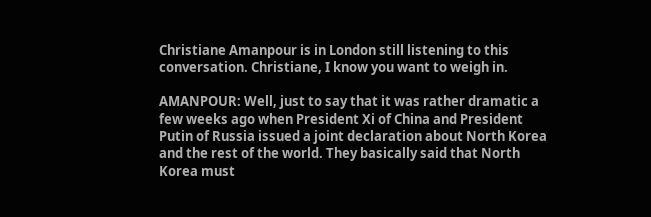Christiane Amanpour is in London still listening to this conversation. Christiane, I know you want to weigh in.

AMANPOUR: Well, just to say that it was rather dramatic a few weeks ago when President Xi of China and President Putin of Russia issued a joint declaration about North Korea and the rest of the world. They basically said that North Korea must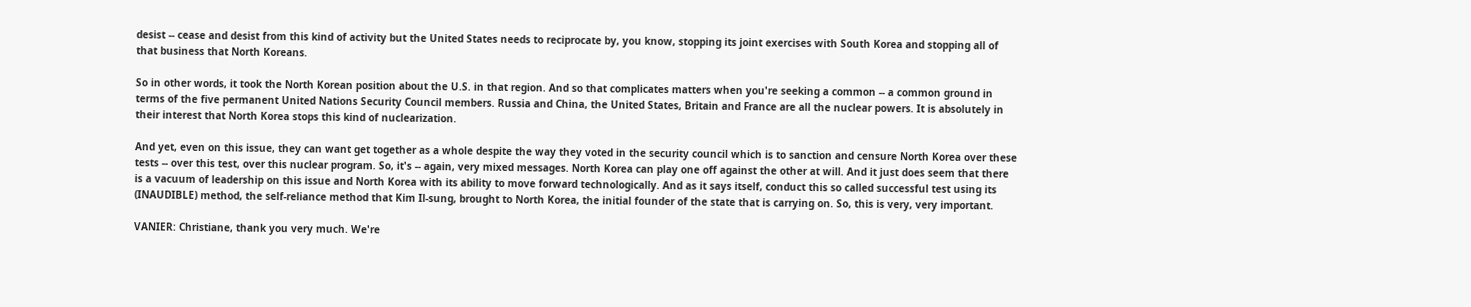desist -- cease and desist from this kind of activity but the United States needs to reciprocate by, you know, stopping its joint exercises with South Korea and stopping all of that business that North Koreans.

So in other words, it took the North Korean position about the U.S. in that region. And so that complicates matters when you're seeking a common -- a common ground in terms of the five permanent United Nations Security Council members. Russia and China, the United States, Britain and France are all the nuclear powers. It is absolutely in their interest that North Korea stops this kind of nuclearization.

And yet, even on this issue, they can want get together as a whole despite the way they voted in the security council which is to sanction and censure North Korea over these tests -- over this test, over this nuclear program. So, it's -- again, very mixed messages. North Korea can play one off against the other at will. And it just does seem that there is a vacuum of leadership on this issue and North Korea with its ability to move forward technologically. And as it says itself, conduct this so called successful test using its (INAUDIBLE) method, the self-reliance method that Kim Il-sung, brought to North Korea, the initial founder of the state that is carrying on. So, this is very, very important.

VANIER: Christiane, thank you very much. We're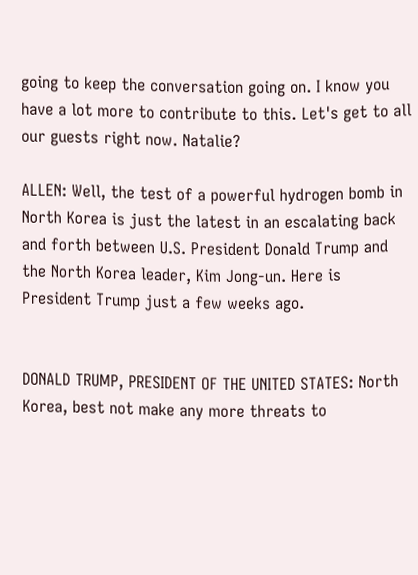going to keep the conversation going on. I know you have a lot more to contribute to this. Let's get to all our guests right now. Natalie?

ALLEN: Well, the test of a powerful hydrogen bomb in North Korea is just the latest in an escalating back and forth between U.S. President Donald Trump and the North Korea leader, Kim Jong-un. Here is President Trump just a few weeks ago.


DONALD TRUMP, PRESIDENT OF THE UNITED STATES: North Korea, best not make any more threats to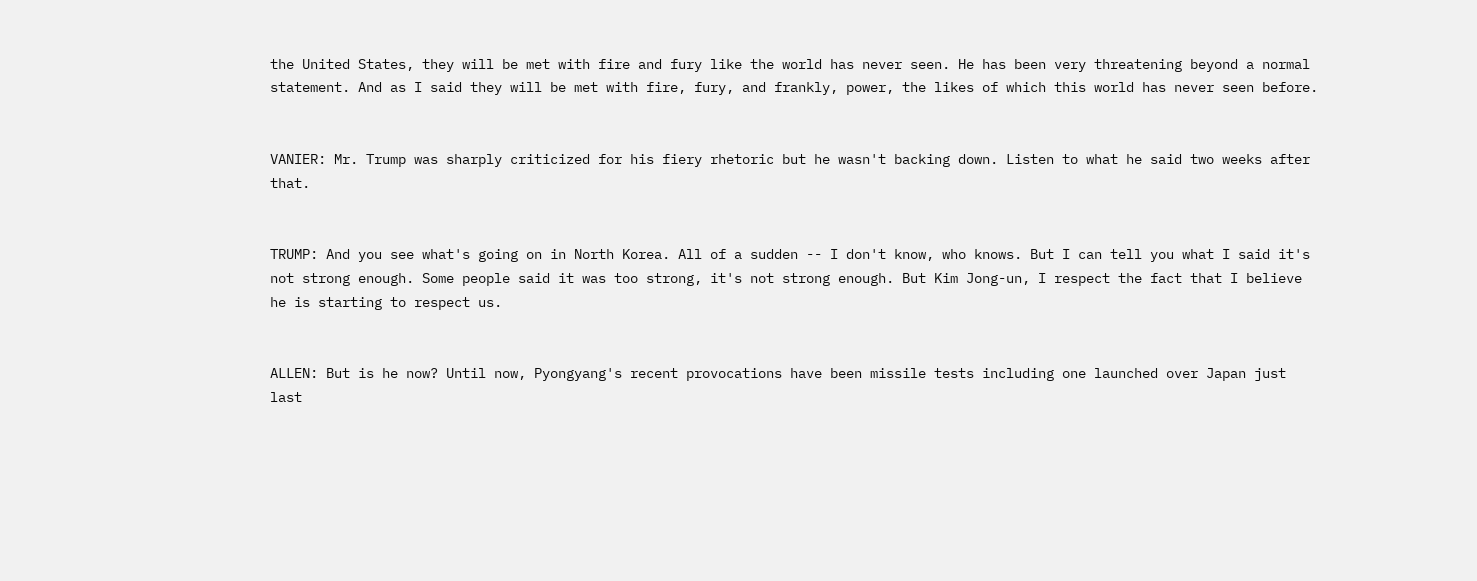the United States, they will be met with fire and fury like the world has never seen. He has been very threatening beyond a normal statement. And as I said they will be met with fire, fury, and frankly, power, the likes of which this world has never seen before.


VANIER: Mr. Trump was sharply criticized for his fiery rhetoric but he wasn't backing down. Listen to what he said two weeks after that.


TRUMP: And you see what's going on in North Korea. All of a sudden -- I don't know, who knows. But I can tell you what I said it's not strong enough. Some people said it was too strong, it's not strong enough. But Kim Jong-un, I respect the fact that I believe he is starting to respect us.


ALLEN: But is he now? Until now, Pyongyang's recent provocations have been missile tests including one launched over Japan just last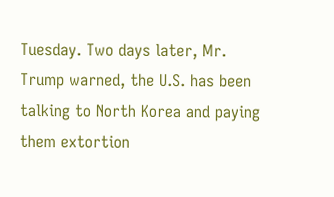Tuesday. Two days later, Mr. Trump warned, the U.S. has been talking to North Korea and paying them extortion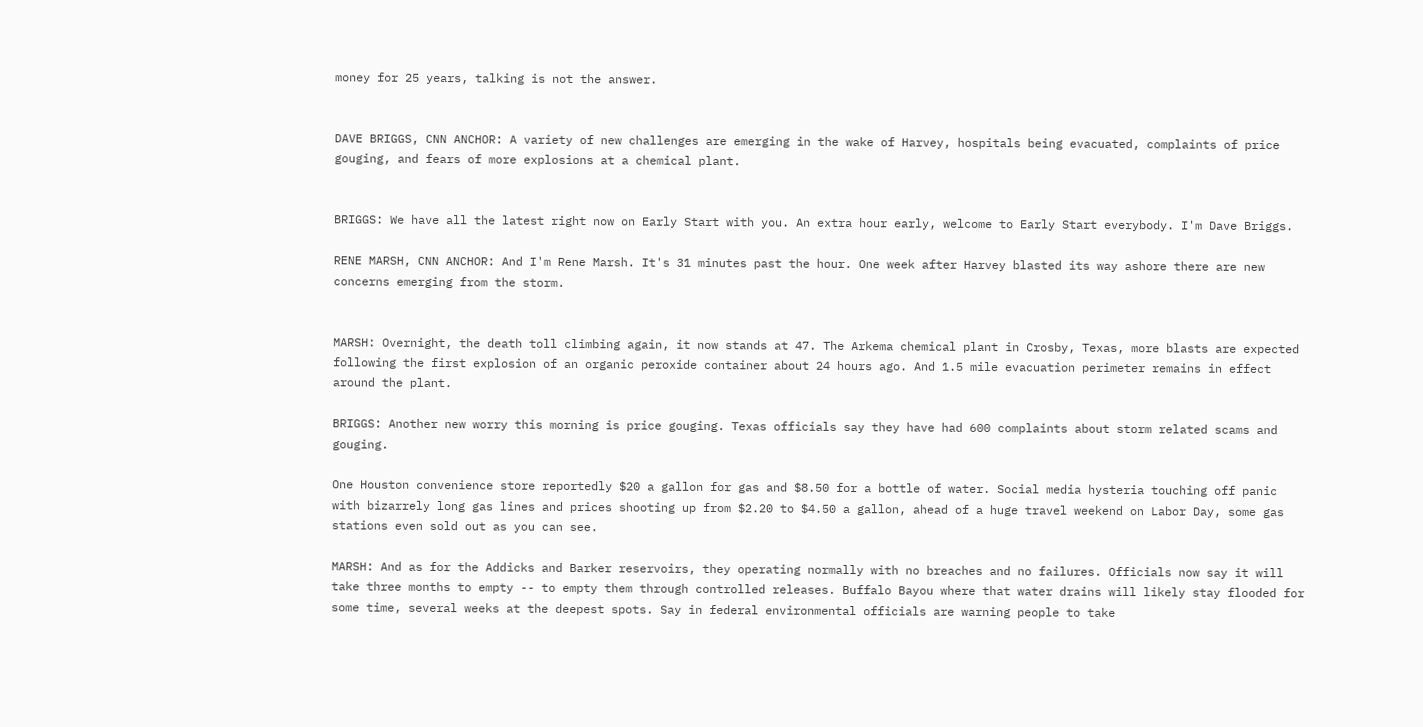money for 25 years, talking is not the answer.


DAVE BRIGGS, CNN ANCHOR: A variety of new challenges are emerging in the wake of Harvey, hospitals being evacuated, complaints of price gouging, and fears of more explosions at a chemical plant.


BRIGGS: We have all the latest right now on Early Start with you. An extra hour early, welcome to Early Start everybody. I'm Dave Briggs.

RENE MARSH, CNN ANCHOR: And I'm Rene Marsh. It's 31 minutes past the hour. One week after Harvey blasted its way ashore there are new concerns emerging from the storm.


MARSH: Overnight, the death toll climbing again, it now stands at 47. The Arkema chemical plant in Crosby, Texas, more blasts are expected following the first explosion of an organic peroxide container about 24 hours ago. And 1.5 mile evacuation perimeter remains in effect around the plant.

BRIGGS: Another new worry this morning is price gouging. Texas officials say they have had 600 complaints about storm related scams and gouging.

One Houston convenience store reportedly $20 a gallon for gas and $8.50 for a bottle of water. Social media hysteria touching off panic with bizarrely long gas lines and prices shooting up from $2.20 to $4.50 a gallon, ahead of a huge travel weekend on Labor Day, some gas stations even sold out as you can see.

MARSH: And as for the Addicks and Barker reservoirs, they operating normally with no breaches and no failures. Officials now say it will take three months to empty -- to empty them through controlled releases. Buffalo Bayou where that water drains will likely stay flooded for some time, several weeks at the deepest spots. Say in federal environmental officials are warning people to take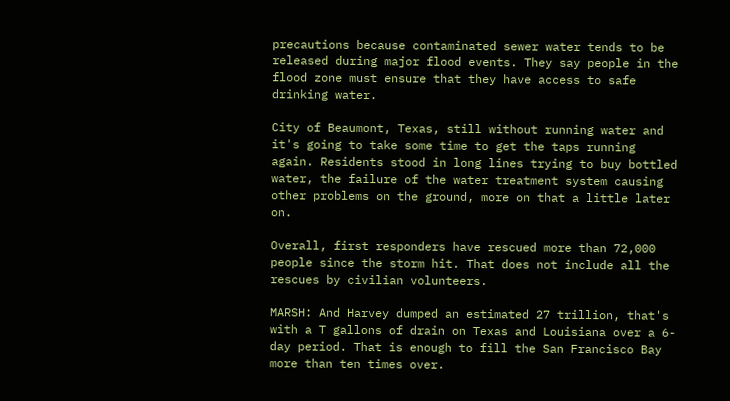precautions because contaminated sewer water tends to be released during major flood events. They say people in the flood zone must ensure that they have access to safe drinking water.

City of Beaumont, Texas, still without running water and it's going to take some time to get the taps running again. Residents stood in long lines trying to buy bottled water, the failure of the water treatment system causing other problems on the ground, more on that a little later on.

Overall, first responders have rescued more than 72,000 people since the storm hit. That does not include all the rescues by civilian volunteers.

MARSH: And Harvey dumped an estimated 27 trillion, that's with a T gallons of drain on Texas and Louisiana over a 6-day period. That is enough to fill the San Francisco Bay more than ten times over.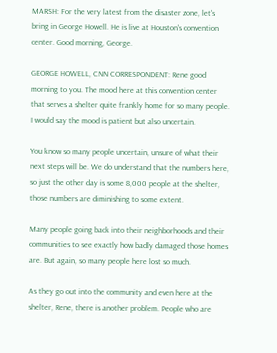MARSH: For the very latest from the disaster zone, let's bring in George Howell. He is live at Houston's convention center. Good morning, George.

GEORGE HOWELL, CNN CORRESPONDENT: Rene good morning to you. The mood here at this convention center that serves a shelter quite frankly home for so many people. I would say the mood is patient but also uncertain.

You know so many people uncertain, unsure of what their next steps will be. We do understand that the numbers here, so just the other day is some 8,000 people at the shelter, those numbers are diminishing to some extent.

Many people going back into their neighborhoods and their communities to see exactly how badly damaged those homes are. But again, so many people here lost so much.

As they go out into the community and even here at the shelter, Rene, there is another problem. People who are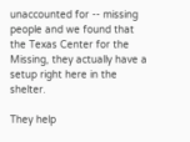unaccounted for -- missing people and we found that the Texas Center for the Missing, they actually have a setup right here in the shelter.

They help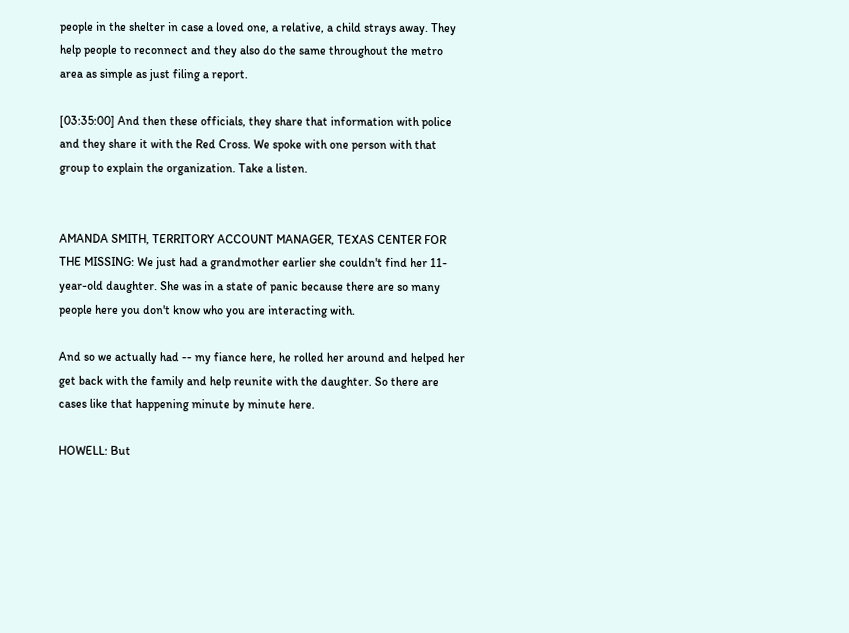people in the shelter in case a loved one, a relative, a child strays away. They help people to reconnect and they also do the same throughout the metro area as simple as just filing a report.

[03:35:00] And then these officials, they share that information with police and they share it with the Red Cross. We spoke with one person with that group to explain the organization. Take a listen.


AMANDA SMITH, TERRITORY ACCOUNT MANAGER, TEXAS CENTER FOR THE MISSING: We just had a grandmother earlier she couldn't find her 11-year-old daughter. She was in a state of panic because there are so many people here you don't know who you are interacting with.

And so we actually had -- my fiance here, he rolled her around and helped her get back with the family and help reunite with the daughter. So there are cases like that happening minute by minute here.

HOWELL: But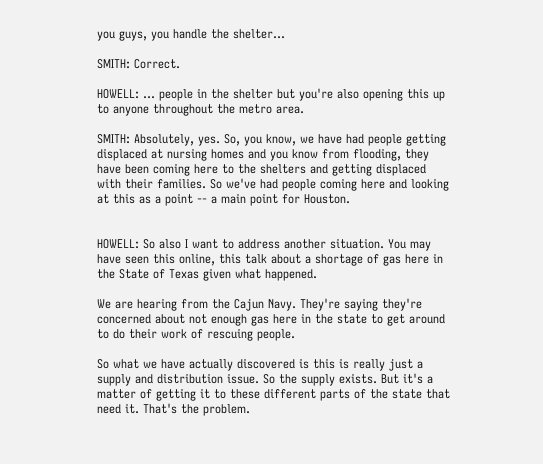you guys, you handle the shelter...

SMITH: Correct.

HOWELL: ... people in the shelter but you're also opening this up to anyone throughout the metro area.

SMITH: Absolutely, yes. So, you know, we have had people getting displaced at nursing homes and you know from flooding, they have been coming here to the shelters and getting displaced with their families. So we've had people coming here and looking at this as a point -- a main point for Houston.


HOWELL: So also I want to address another situation. You may have seen this online, this talk about a shortage of gas here in the State of Texas given what happened.

We are hearing from the Cajun Navy. They're saying they're concerned about not enough gas here in the state to get around to do their work of rescuing people.

So what we have actually discovered is this is really just a supply and distribution issue. So the supply exists. But it's a matter of getting it to these different parts of the state that need it. That's the problem.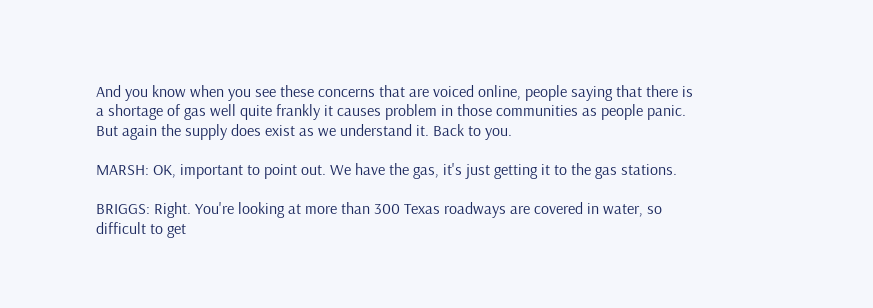And you know when you see these concerns that are voiced online, people saying that there is a shortage of gas well quite frankly it causes problem in those communities as people panic. But again the supply does exist as we understand it. Back to you.

MARSH: OK, important to point out. We have the gas, it's just getting it to the gas stations.

BRIGGS: Right. You're looking at more than 300 Texas roadways are covered in water, so difficult to get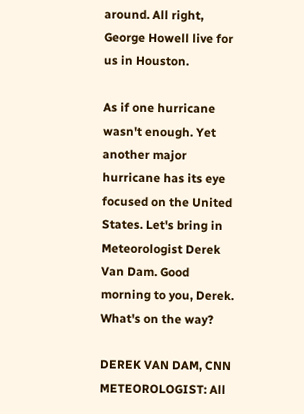around. All right, George Howell live for us in Houston.

As if one hurricane wasn't enough. Yet another major hurricane has its eye focused on the United States. Let's bring in Meteorologist Derek Van Dam. Good morning to you, Derek. What's on the way?

DEREK VAN DAM, CNN METEOROLOGIST: All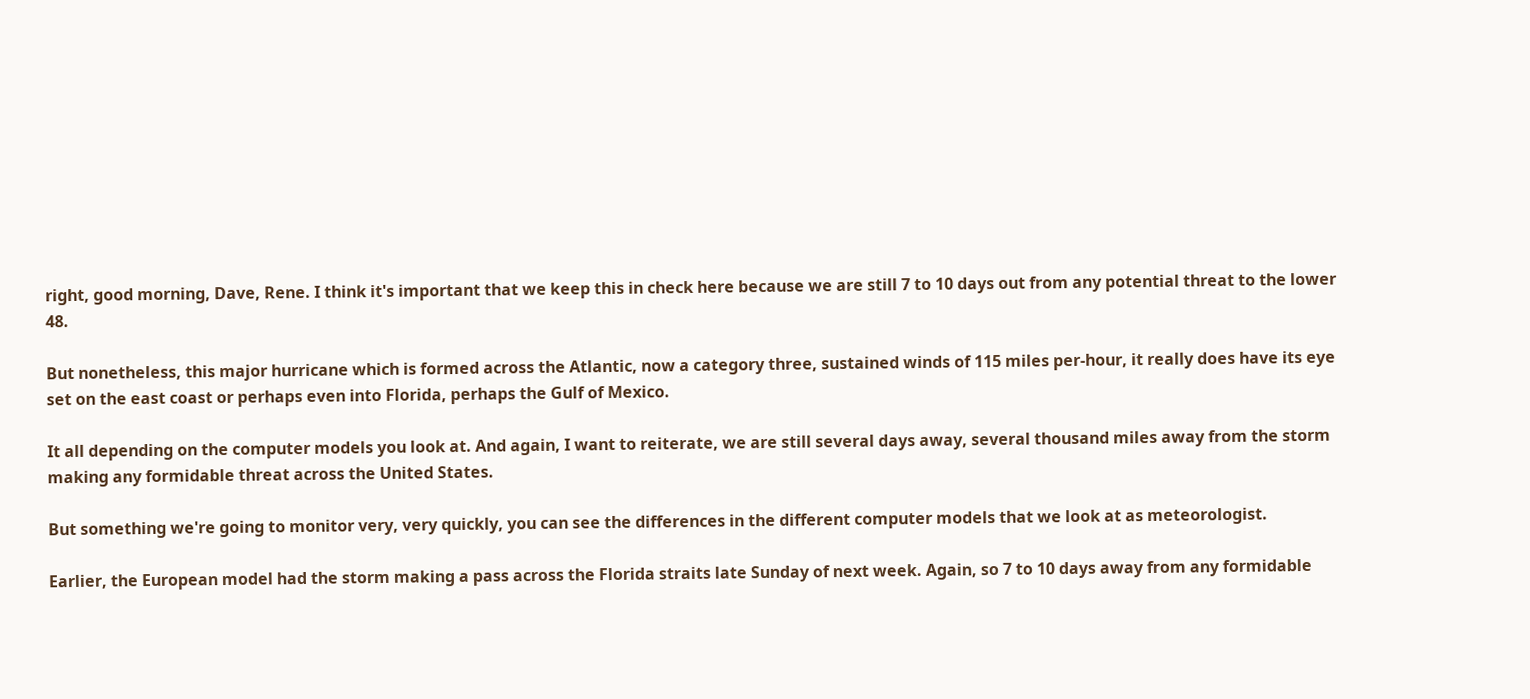right, good morning, Dave, Rene. I think it's important that we keep this in check here because we are still 7 to 10 days out from any potential threat to the lower 48.

But nonetheless, this major hurricane which is formed across the Atlantic, now a category three, sustained winds of 115 miles per-hour, it really does have its eye set on the east coast or perhaps even into Florida, perhaps the Gulf of Mexico.

It all depending on the computer models you look at. And again, I want to reiterate, we are still several days away, several thousand miles away from the storm making any formidable threat across the United States.

But something we're going to monitor very, very quickly, you can see the differences in the different computer models that we look at as meteorologist.

Earlier, the European model had the storm making a pass across the Florida straits late Sunday of next week. Again, so 7 to 10 days away from any formidable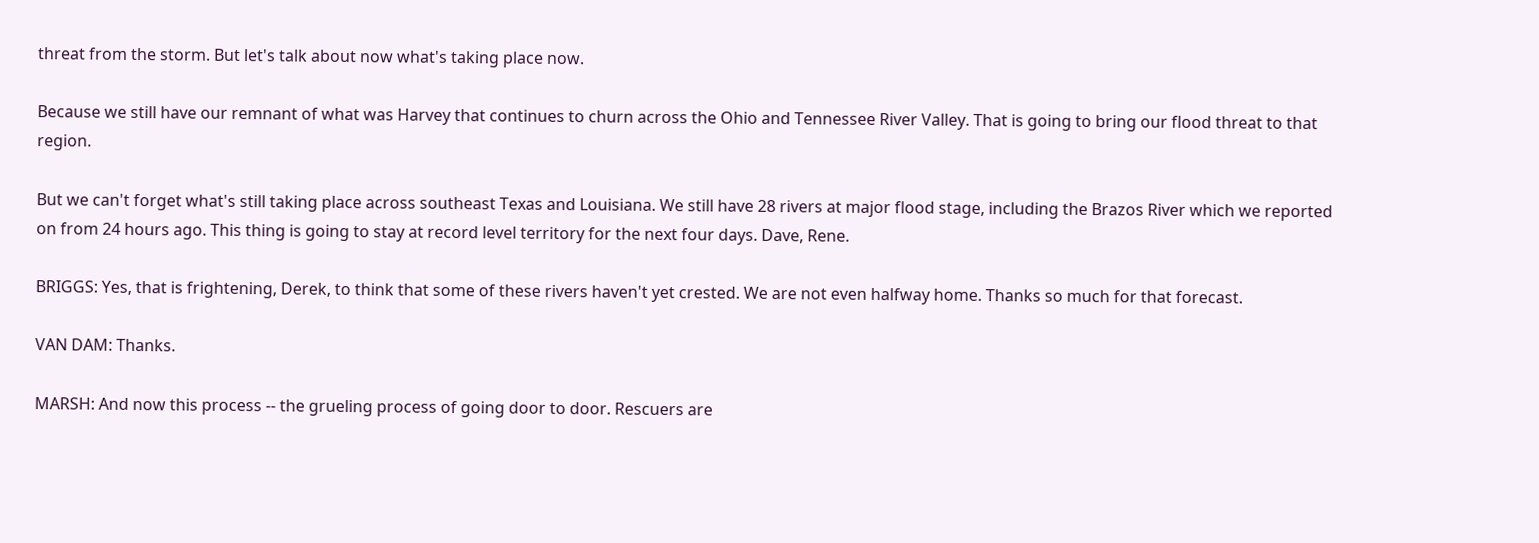threat from the storm. But let's talk about now what's taking place now.

Because we still have our remnant of what was Harvey that continues to churn across the Ohio and Tennessee River Valley. That is going to bring our flood threat to that region.

But we can't forget what's still taking place across southeast Texas and Louisiana. We still have 28 rivers at major flood stage, including the Brazos River which we reported on from 24 hours ago. This thing is going to stay at record level territory for the next four days. Dave, Rene.

BRIGGS: Yes, that is frightening, Derek, to think that some of these rivers haven't yet crested. We are not even halfway home. Thanks so much for that forecast.

VAN DAM: Thanks.

MARSH: And now this process -- the grueling process of going door to door. Rescuers are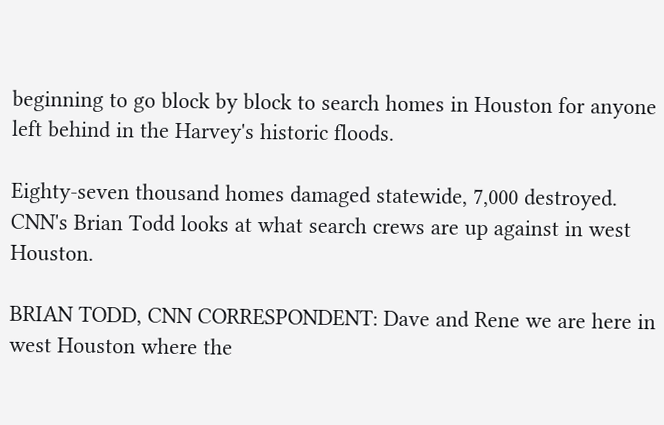beginning to go block by block to search homes in Houston for anyone left behind in the Harvey's historic floods.

Eighty-seven thousand homes damaged statewide, 7,000 destroyed. CNN's Brian Todd looks at what search crews are up against in west Houston.

BRIAN TODD, CNN CORRESPONDENT: Dave and Rene we are here in west Houston where the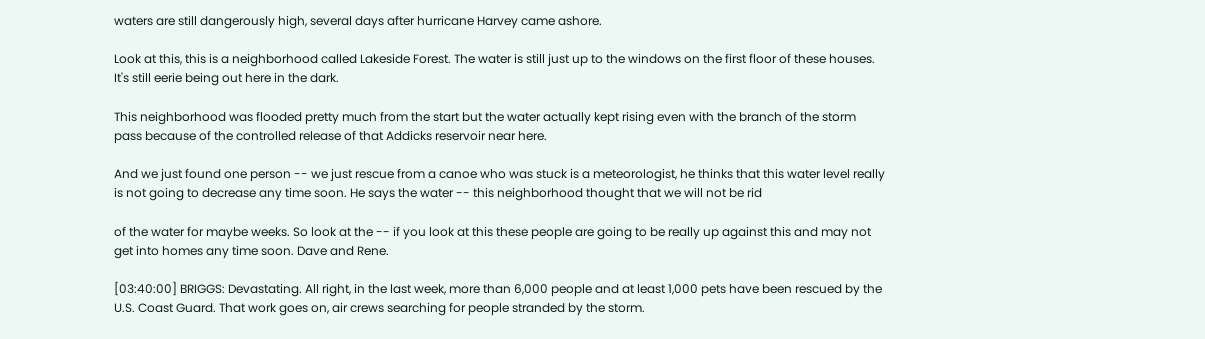waters are still dangerously high, several days after hurricane Harvey came ashore.

Look at this, this is a neighborhood called Lakeside Forest. The water is still just up to the windows on the first floor of these houses. It's still eerie being out here in the dark.

This neighborhood was flooded pretty much from the start but the water actually kept rising even with the branch of the storm pass because of the controlled release of that Addicks reservoir near here.

And we just found one person -- we just rescue from a canoe who was stuck is a meteorologist, he thinks that this water level really is not going to decrease any time soon. He says the water -- this neighborhood thought that we will not be rid

of the water for maybe weeks. So look at the -- if you look at this these people are going to be really up against this and may not get into homes any time soon. Dave and Rene.

[03:40:00] BRIGGS: Devastating. All right, in the last week, more than 6,000 people and at least 1,000 pets have been rescued by the U.S. Coast Guard. That work goes on, air crews searching for people stranded by the storm.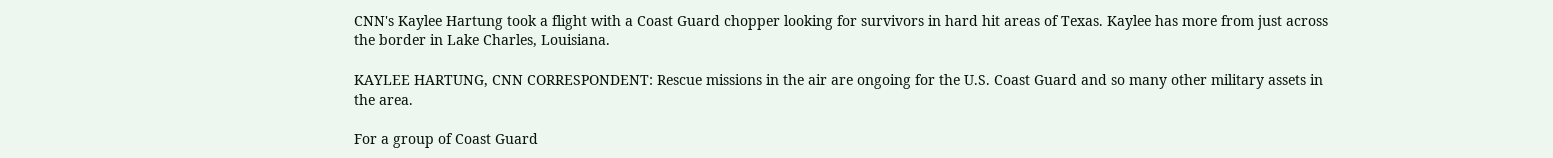CNN's Kaylee Hartung took a flight with a Coast Guard chopper looking for survivors in hard hit areas of Texas. Kaylee has more from just across the border in Lake Charles, Louisiana.

KAYLEE HARTUNG, CNN CORRESPONDENT: Rescue missions in the air are ongoing for the U.S. Coast Guard and so many other military assets in the area.

For a group of Coast Guard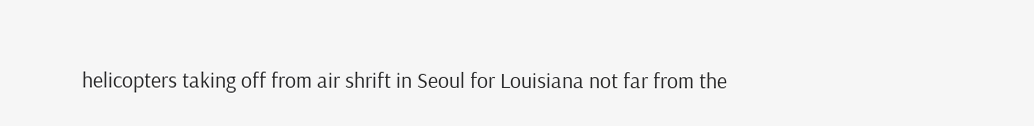helicopters taking off from air shrift in Seoul for Louisiana not far from the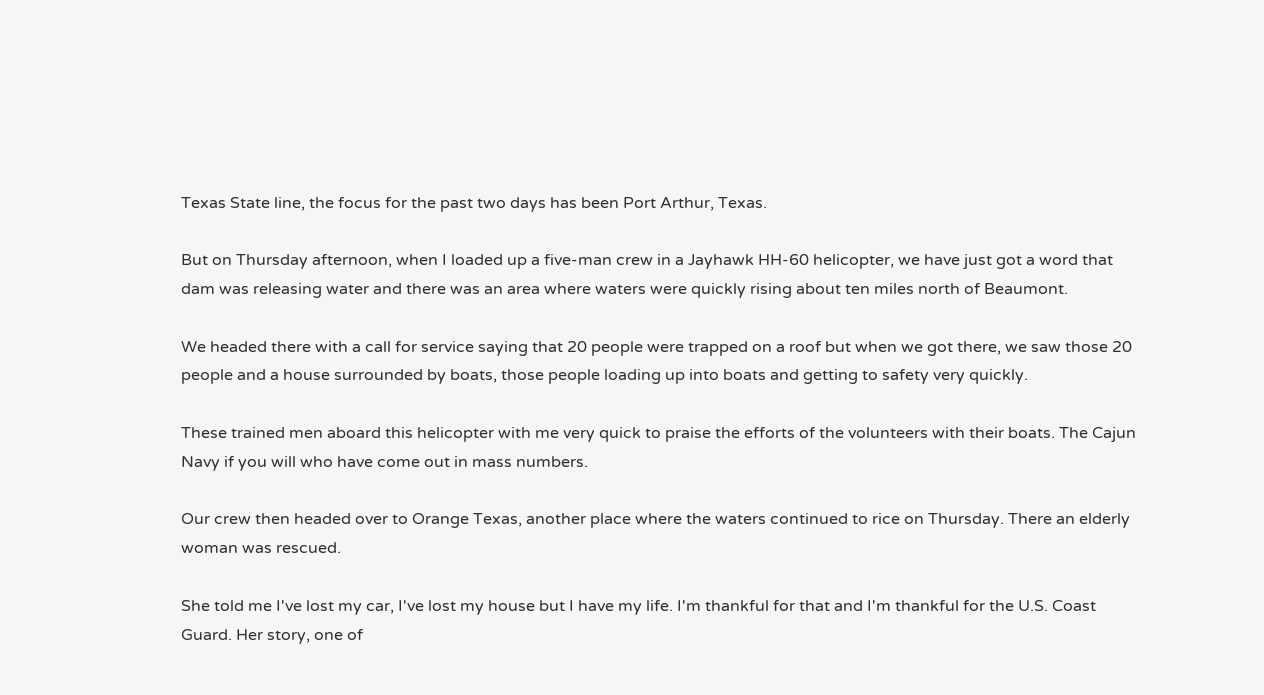Texas State line, the focus for the past two days has been Port Arthur, Texas.

But on Thursday afternoon, when I loaded up a five-man crew in a Jayhawk HH-60 helicopter, we have just got a word that dam was releasing water and there was an area where waters were quickly rising about ten miles north of Beaumont.

We headed there with a call for service saying that 20 people were trapped on a roof but when we got there, we saw those 20 people and a house surrounded by boats, those people loading up into boats and getting to safety very quickly.

These trained men aboard this helicopter with me very quick to praise the efforts of the volunteers with their boats. The Cajun Navy if you will who have come out in mass numbers.

Our crew then headed over to Orange Texas, another place where the waters continued to rice on Thursday. There an elderly woman was rescued.

She told me I've lost my car, I've lost my house but I have my life. I'm thankful for that and I'm thankful for the U.S. Coast Guard. Her story, one of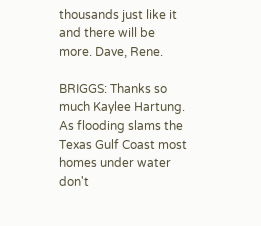thousands just like it and there will be more. Dave, Rene.

BRIGGS: Thanks so much Kaylee Hartung. As flooding slams the Texas Gulf Coast most homes under water don't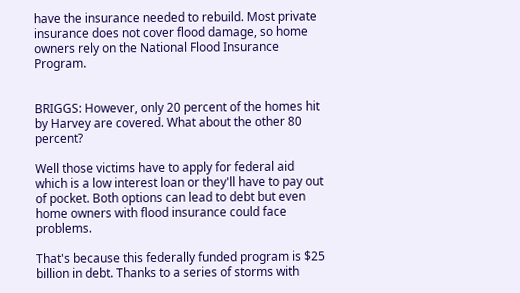have the insurance needed to rebuild. Most private insurance does not cover flood damage, so home owners rely on the National Flood Insurance Program.


BRIGGS: However, only 20 percent of the homes hit by Harvey are covered. What about the other 80 percent?

Well those victims have to apply for federal aid which is a low interest loan or they'll have to pay out of pocket. Both options can lead to debt but even home owners with flood insurance could face problems.

That's because this federally funded program is $25 billion in debt. Thanks to a series of storms with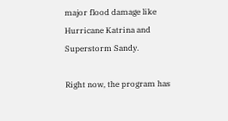major flood damage like Hurricane Katrina and Superstorm Sandy.

Right now, the program has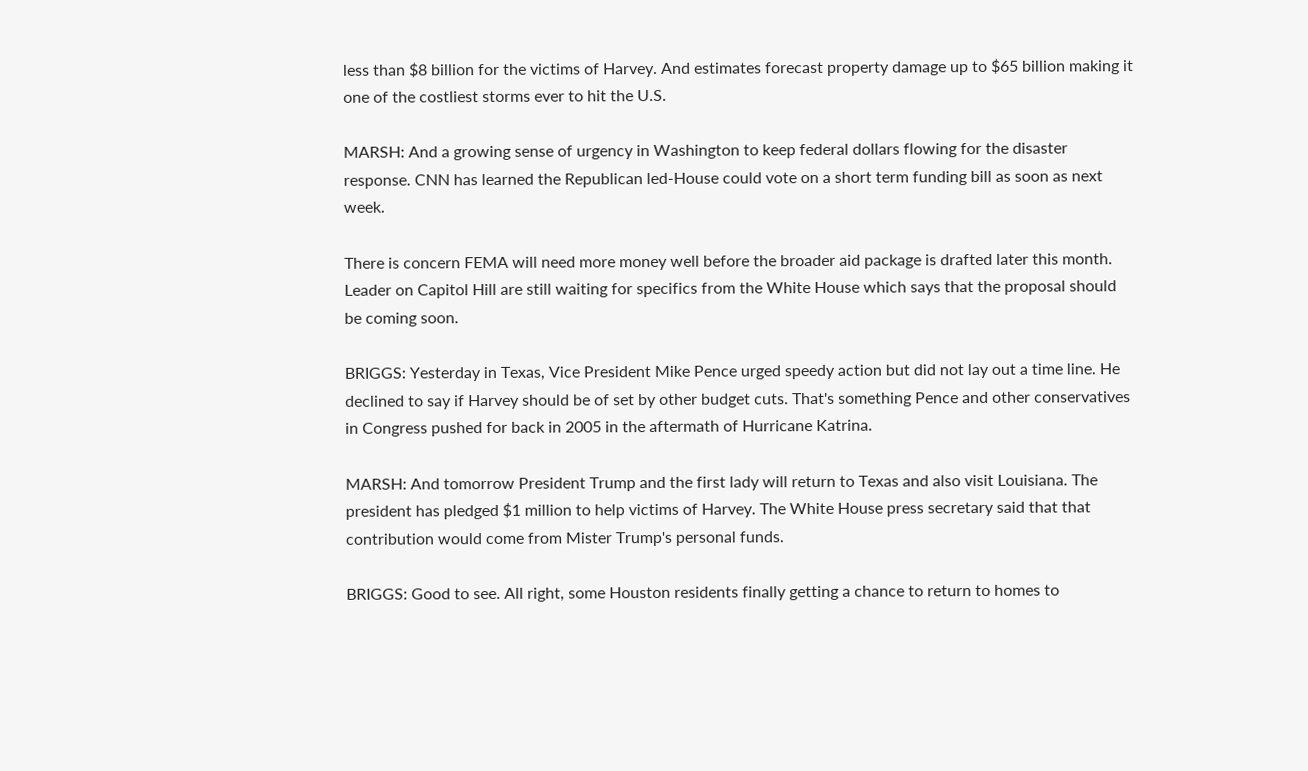less than $8 billion for the victims of Harvey. And estimates forecast property damage up to $65 billion making it one of the costliest storms ever to hit the U.S.

MARSH: And a growing sense of urgency in Washington to keep federal dollars flowing for the disaster response. CNN has learned the Republican led-House could vote on a short term funding bill as soon as next week.

There is concern FEMA will need more money well before the broader aid package is drafted later this month. Leader on Capitol Hill are still waiting for specifics from the White House which says that the proposal should be coming soon.

BRIGGS: Yesterday in Texas, Vice President Mike Pence urged speedy action but did not lay out a time line. He declined to say if Harvey should be of set by other budget cuts. That's something Pence and other conservatives in Congress pushed for back in 2005 in the aftermath of Hurricane Katrina.

MARSH: And tomorrow President Trump and the first lady will return to Texas and also visit Louisiana. The president has pledged $1 million to help victims of Harvey. The White House press secretary said that that contribution would come from Mister Trump's personal funds.

BRIGGS: Good to see. All right, some Houston residents finally getting a chance to return to homes to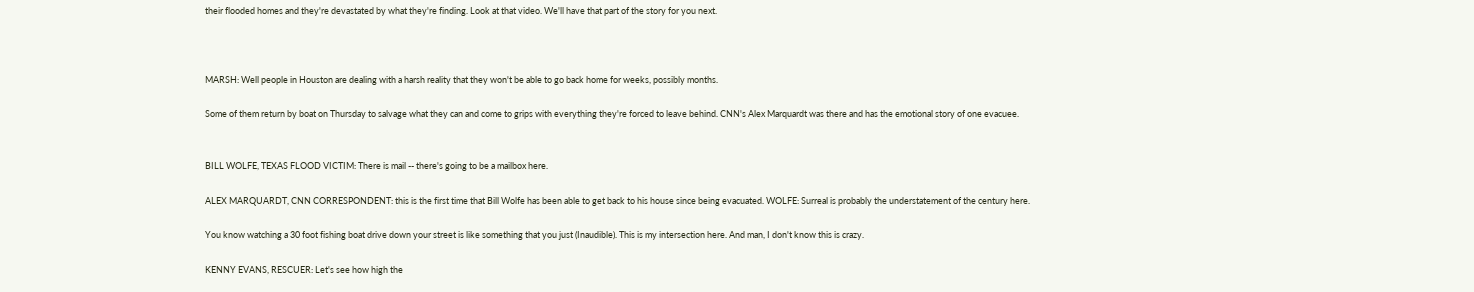their flooded homes and they're devastated by what they're finding. Look at that video. We'll have that part of the story for you next.



MARSH: Well people in Houston are dealing with a harsh reality that they won't be able to go back home for weeks, possibly months.

Some of them return by boat on Thursday to salvage what they can and come to grips with everything they're forced to leave behind. CNN's Alex Marquardt was there and has the emotional story of one evacuee.


BILL WOLFE, TEXAS FLOOD VICTIM: There is mail -- there's going to be a mailbox here.

ALEX MARQUARDT, CNN CORRESPONDENT: this is the first time that Bill Wolfe has been able to get back to his house since being evacuated. WOLFE: Surreal is probably the understatement of the century here.

You know watching a 30 foot fishing boat drive down your street is like something that you just (Inaudible). This is my intersection here. And man, I don't know this is crazy.

KENNY EVANS, RESCUER: Let's see how high the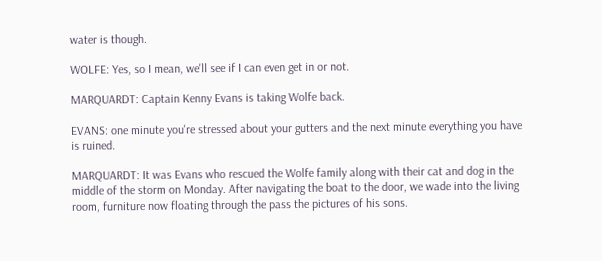water is though.

WOLFE: Yes, so I mean, we'll see if I can even get in or not.

MARQUARDT: Captain Kenny Evans is taking Wolfe back.

EVANS: one minute you're stressed about your gutters and the next minute everything you have is ruined.

MARQUARDT: It was Evans who rescued the Wolfe family along with their cat and dog in the middle of the storm on Monday. After navigating the boat to the door, we wade into the living room, furniture now floating through the pass the pictures of his sons.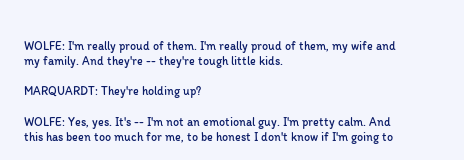WOLFE: I'm really proud of them. I'm really proud of them, my wife and my family. And they're -- they're tough little kids.

MARQUARDT: They're holding up?

WOLFE: Yes, yes. It's -- I'm not an emotional guy. I'm pretty calm. And this has been too much for me, to be honest I don't know if I'm going to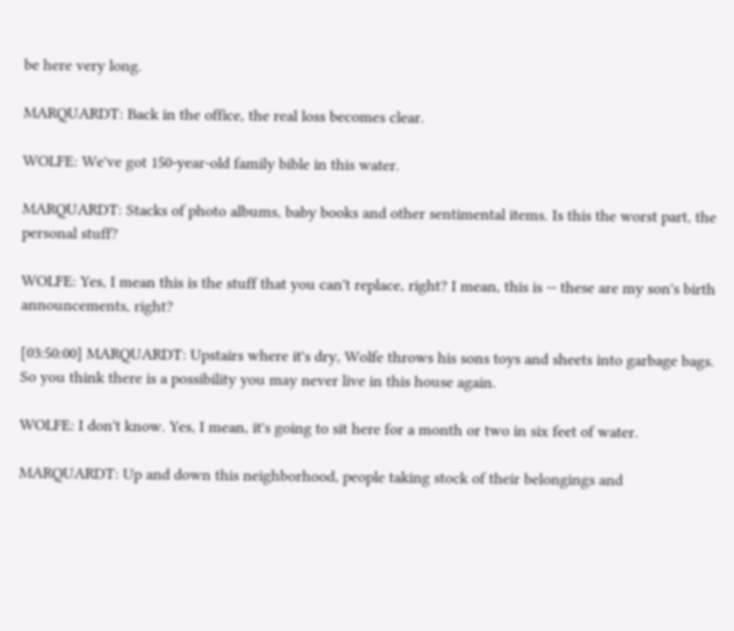be here very long.

MARQUARDT: Back in the office, the real loss becomes clear.

WOLFE: We've got 150-year-old family bible in this water.

MARQUARDT: Stacks of photo albums, baby books and other sentimental items. Is this the worst part, the personal stuff?

WOLFE: Yes, I mean this is the stuff that you can't replace, right? I mean, this is -- these are my son's birth announcements, right?

[03:50:00] MARQUARDT: Upstairs where it's dry, Wolfe throws his sons toys and sheets into garbage bags. So you think there is a possibility you may never live in this house again.

WOLFE: I don't know. Yes, I mean, it's going to sit here for a month or two in six feet of water.

MARQUARDT: Up and down this neighborhood, people taking stock of their belongings and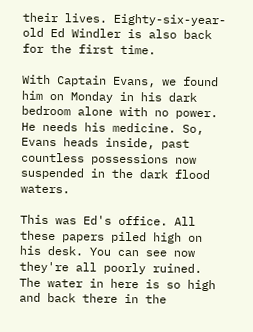their lives. Eighty-six-year-old Ed Windler is also back for the first time.

With Captain Evans, we found him on Monday in his dark bedroom alone with no power. He needs his medicine. So, Evans heads inside, past countless possessions now suspended in the dark flood waters.

This was Ed's office. All these papers piled high on his desk. You can see now they're all poorly ruined. The water in here is so high and back there in the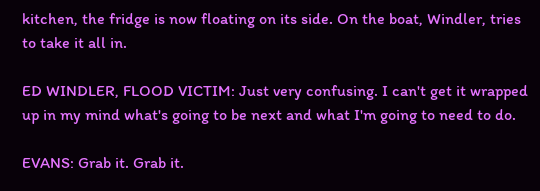kitchen, the fridge is now floating on its side. On the boat, Windler, tries to take it all in.

ED WINDLER, FLOOD VICTIM: Just very confusing. I can't get it wrapped up in my mind what's going to be next and what I'm going to need to do.

EVANS: Grab it. Grab it.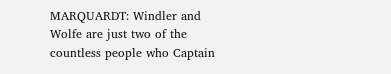MARQUARDT: Windler and Wolfe are just two of the countless people who Captain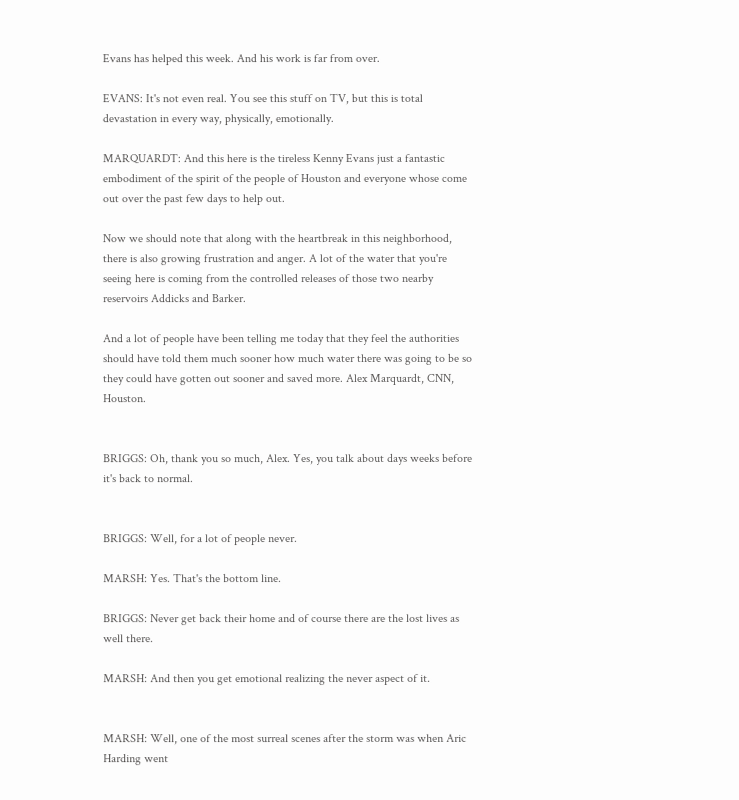Evans has helped this week. And his work is far from over.

EVANS: It's not even real. You see this stuff on TV, but this is total devastation in every way, physically, emotionally.

MARQUARDT: And this here is the tireless Kenny Evans just a fantastic embodiment of the spirit of the people of Houston and everyone whose come out over the past few days to help out.

Now we should note that along with the heartbreak in this neighborhood, there is also growing frustration and anger. A lot of the water that you're seeing here is coming from the controlled releases of those two nearby reservoirs Addicks and Barker.

And a lot of people have been telling me today that they feel the authorities should have told them much sooner how much water there was going to be so they could have gotten out sooner and saved more. Alex Marquardt, CNN, Houston.


BRIGGS: Oh, thank you so much, Alex. Yes, you talk about days weeks before it's back to normal.


BRIGGS: Well, for a lot of people never.

MARSH: Yes. That's the bottom line.

BRIGGS: Never get back their home and of course there are the lost lives as well there.

MARSH: And then you get emotional realizing the never aspect of it.


MARSH: Well, one of the most surreal scenes after the storm was when Aric Harding went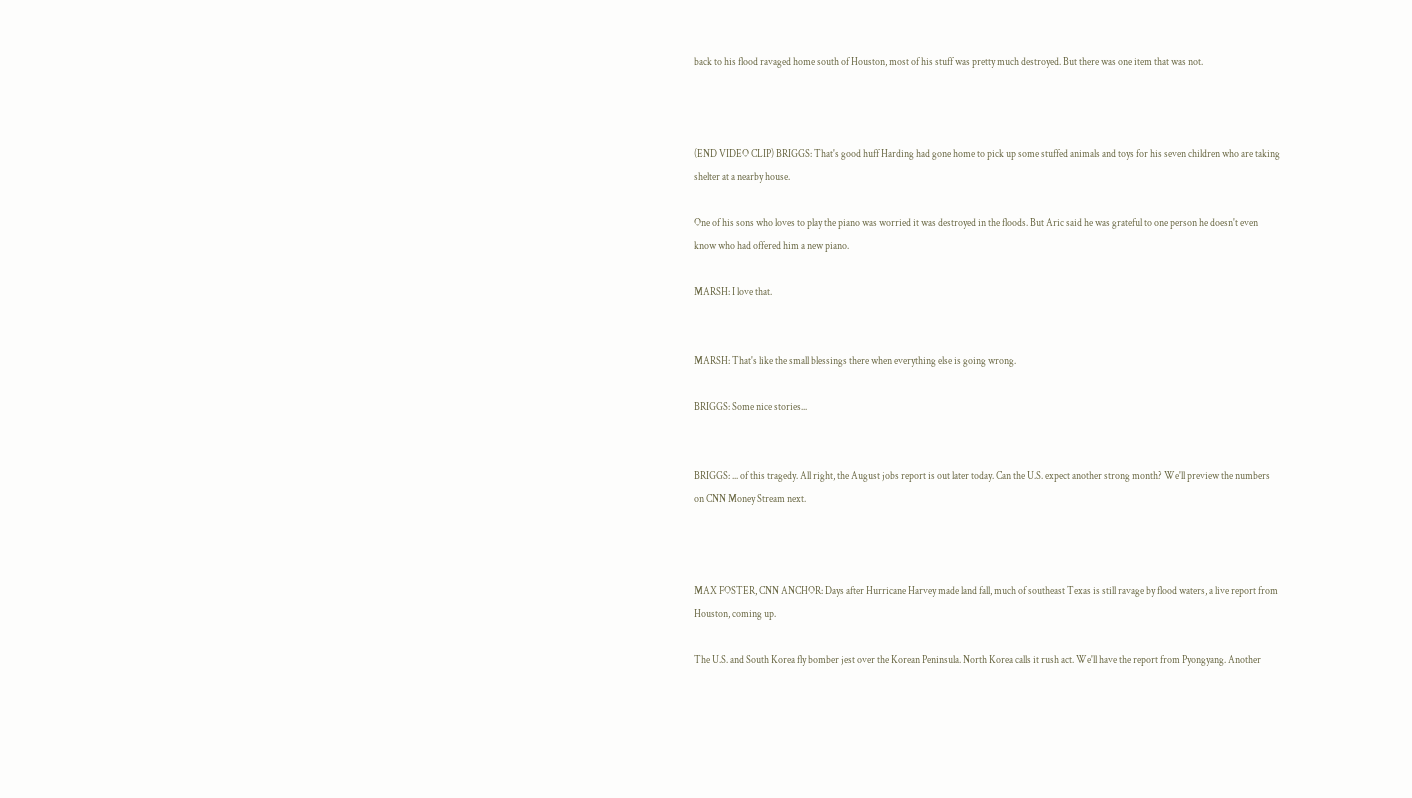back to his flood ravaged home south of Houston, most of his stuff was pretty much destroyed. But there was one item that was not.



(END VIDEO CLIP) BRIGGS: That's good huff Harding had gone home to pick up some stuffed animals and toys for his seven children who are taking shelter at a nearby house.

One of his sons who loves to play the piano was worried it was destroyed in the floods. But Aric said he was grateful to one person he doesn't even know who had offered him a new piano.

MARSH: I love that.


MARSH: That's like the small blessings there when everything else is going wrong.

BRIGGS: Some nice stories...


BRIGGS: ... of this tragedy. All right, the August jobs report is out later today. Can the U.S. expect another strong month? We'll preview the numbers on CNN Money Stream next.



MAX FOSTER, CNN ANCHOR: Days after Hurricane Harvey made land fall, much of southeast Texas is still ravage by flood waters, a live report from Houston, coming up.

The U.S. and South Korea fly bomber jest over the Korean Peninsula. North Korea calls it rush act. We'll have the report from Pyongyang. Another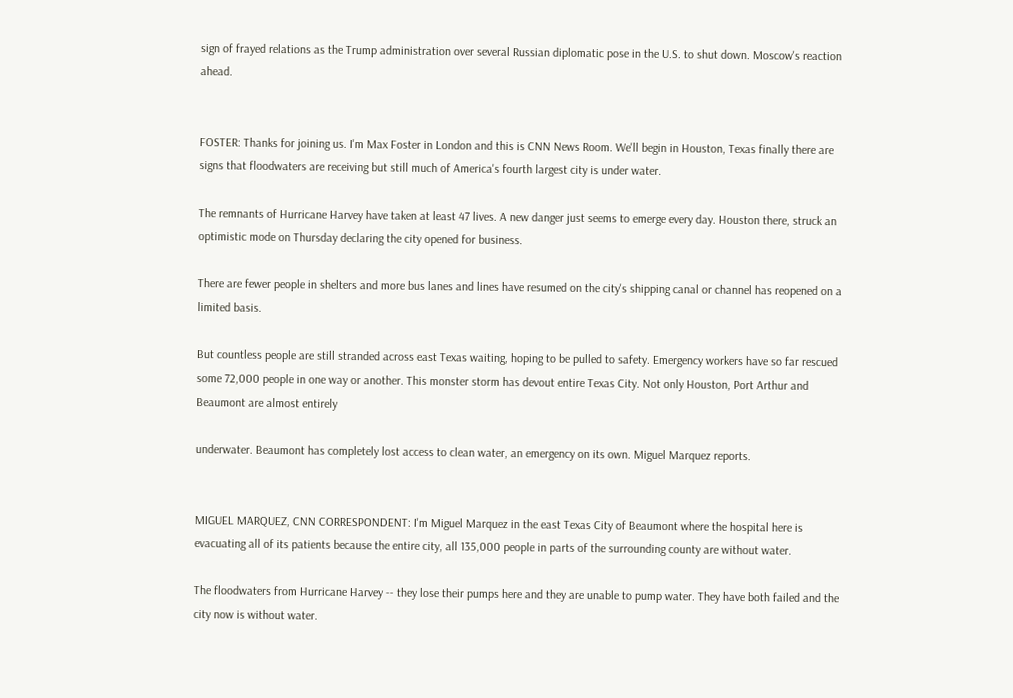sign of frayed relations as the Trump administration over several Russian diplomatic pose in the U.S. to shut down. Moscow's reaction ahead.


FOSTER: Thanks for joining us. I'm Max Foster in London and this is CNN News Room. We'll begin in Houston, Texas finally there are signs that floodwaters are receiving but still much of America's fourth largest city is under water.

The remnants of Hurricane Harvey have taken at least 47 lives. A new danger just seems to emerge every day. Houston there, struck an optimistic mode on Thursday declaring the city opened for business.

There are fewer people in shelters and more bus lanes and lines have resumed on the city's shipping canal or channel has reopened on a limited basis.

But countless people are still stranded across east Texas waiting, hoping to be pulled to safety. Emergency workers have so far rescued some 72,000 people in one way or another. This monster storm has devout entire Texas City. Not only Houston, Port Arthur and Beaumont are almost entirely

underwater. Beaumont has completely lost access to clean water, an emergency on its own. Miguel Marquez reports.


MIGUEL MARQUEZ, CNN CORRESPONDENT: I'm Miguel Marquez in the east Texas City of Beaumont where the hospital here is evacuating all of its patients because the entire city, all 135,000 people in parts of the surrounding county are without water.

The floodwaters from Hurricane Harvey -- they lose their pumps here and they are unable to pump water. They have both failed and the city now is without water.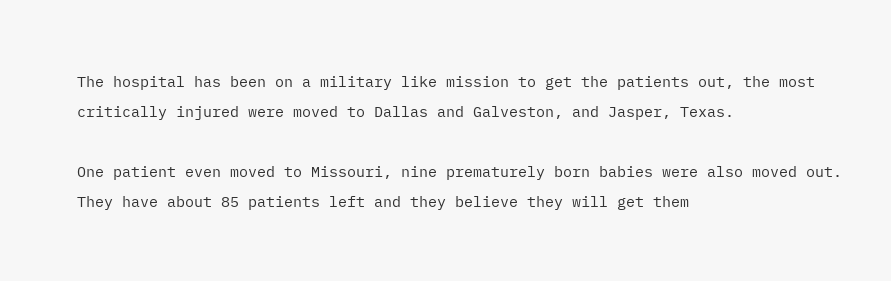The hospital has been on a military like mission to get the patients out, the most critically injured were moved to Dallas and Galveston, and Jasper, Texas.

One patient even moved to Missouri, nine prematurely born babies were also moved out. They have about 85 patients left and they believe they will get them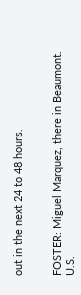out in the next 24 to 48 hours.


FOSTER: Miguel Marquez, there in Beaumont. U.S.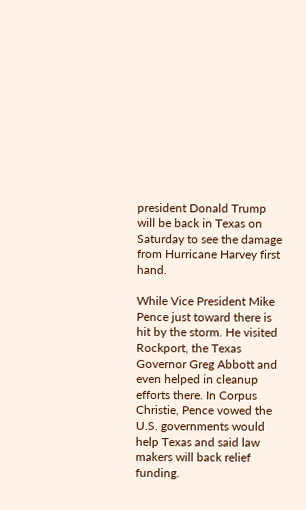president Donald Trump will be back in Texas on Saturday to see the damage from Hurricane Harvey first hand.

While Vice President Mike Pence just toward there is hit by the storm. He visited Rockport, the Texas Governor Greg Abbott and even helped in cleanup efforts there. In Corpus Christie, Pence vowed the U.S. governments would help Texas and said law makers will back relief funding.